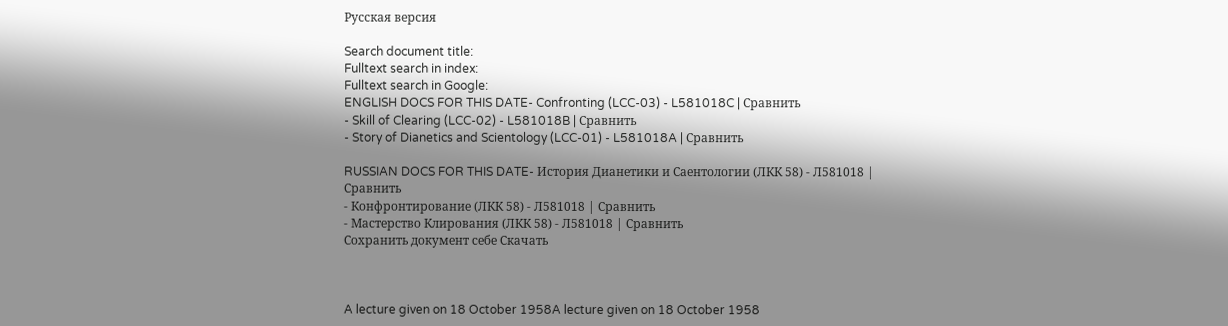Русская версия

Search document title:
Fulltext search in index:
Fulltext search in Google:
ENGLISH DOCS FOR THIS DATE- Confronting (LCC-03) - L581018C | Сравнить
- Skill of Clearing (LCC-02) - L581018B | Сравнить
- Story of Dianetics and Scientology (LCC-01) - L581018A | Сравнить

RUSSIAN DOCS FOR THIS DATE- История Дианетики и Саентологии (ЛКК 58) - Л581018 | Сравнить
- Конфронтирование (ЛКК 58) - Л581018 | Сравнить
- Мастерство Клирования (ЛКК 58) - Л581018 | Сравнить
Cохранить документ себе Скачать



A lecture given on 18 October 1958A lecture given on 18 October 1958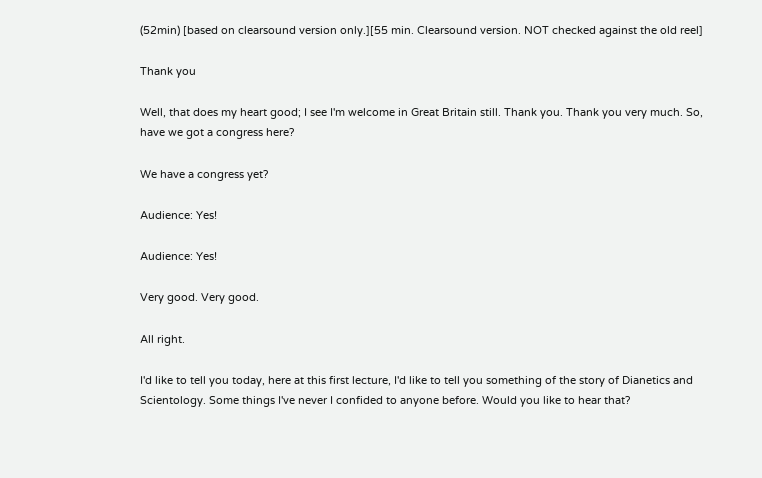(52min) [based on clearsound version only.][55 min. Clearsound version. NOT checked against the old reel]

Thank you

Well, that does my heart good; I see I'm welcome in Great Britain still. Thank you. Thank you very much. So, have we got a congress here?

We have a congress yet?

Audience: Yes!

Audience: Yes!

Very good. Very good.

All right.

I'd like to tell you today, here at this first lecture, I'd like to tell you something of the story of Dianetics and Scientology. Some things I've never I confided to anyone before. Would you like to hear that?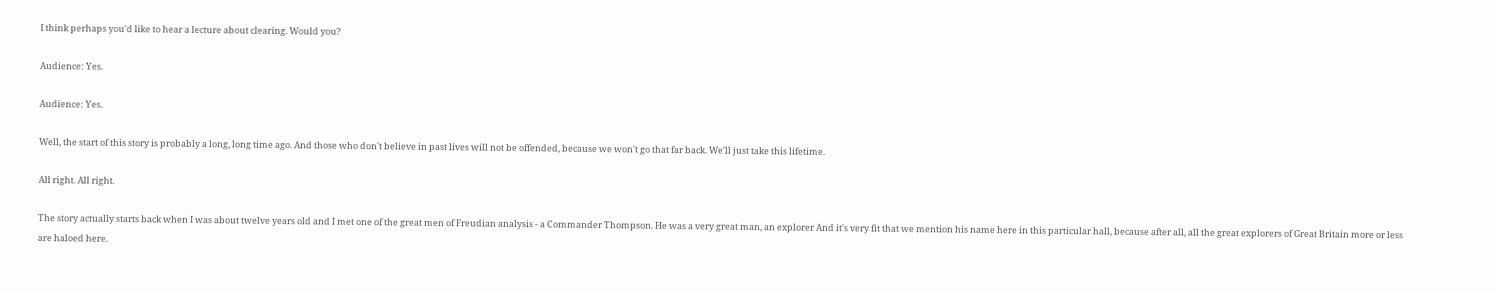I think perhaps you'd like to hear a lecture about clearing. Would you?

Audience: Yes.

Audience: Yes.

Well, the start of this story is probably a long, long time ago. And those who don't believe in past lives will not be offended, because we won't go that far back. We'll just take this lifetime.

All right. All right.

The story actually starts back when I was about twelve years old and I met one of the great men of Freudian analysis - a Commander Thompson. He was a very great man, an explorer And it's very fit that we mention his name here in this particular hall, because after all, all the great explorers of Great Britain more or less are haloed here.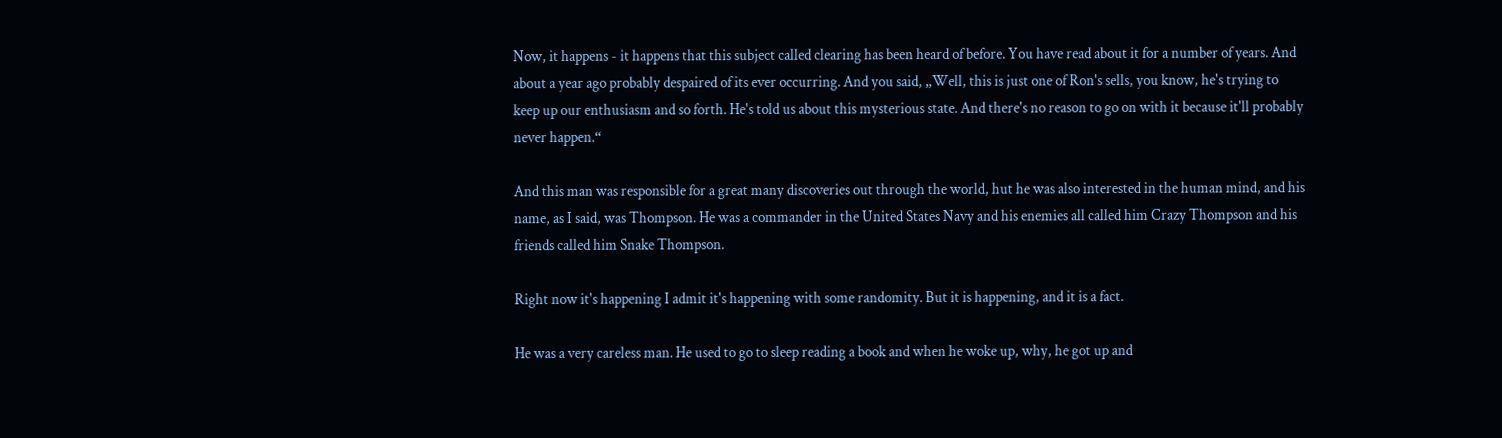Now, it happens - it happens that this subject called clearing has been heard of before. You have read about it for a number of years. And about a year ago probably despaired of its ever occurring. And you said, „Well, this is just one of Ron's sells, you know, he's trying to keep up our enthusiasm and so forth. He's told us about this mysterious state. And there's no reason to go on with it because it'll probably never happen.“

And this man was responsible for a great many discoveries out through the world, hut he was also interested in the human mind, and his name, as I said, was Thompson. He was a commander in the United States Navy and his enemies all called him Crazy Thompson and his friends called him Snake Thompson.

Right now it's happening I admit it's happening with some randomity. But it is happening, and it is a fact.

He was a very careless man. He used to go to sleep reading a book and when he woke up, why, he got up and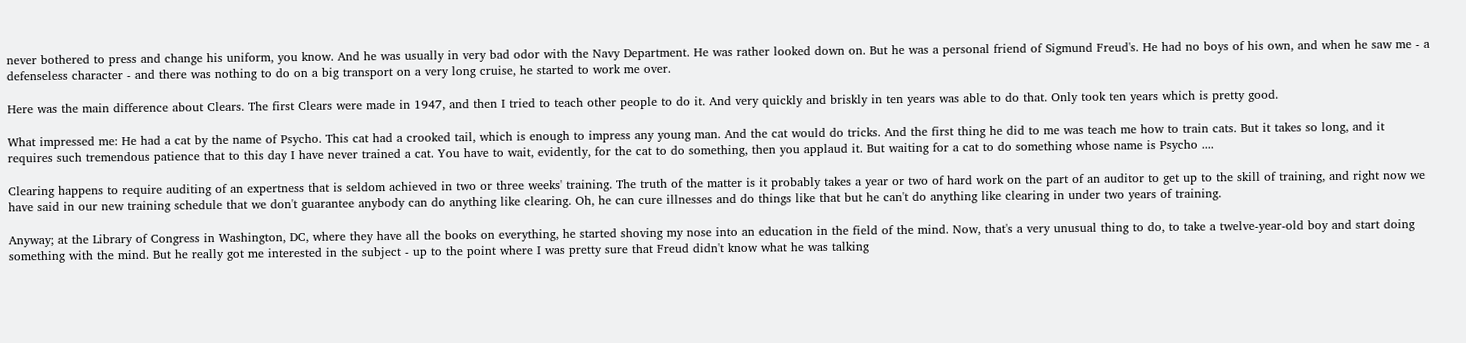never bothered to press and change his uniform, you know. And he was usually in very bad odor with the Navy Department. He was rather looked down on. But he was a personal friend of Sigmund Freud's. He had no boys of his own, and when he saw me - a defenseless character - and there was nothing to do on a big transport on a very long cruise, he started to work me over.

Here was the main difference about Clears. The first Clears were made in 1947, and then I tried to teach other people to do it. And very quickly and briskly in ten years was able to do that. Only took ten years which is pretty good.

What impressed me: He had a cat by the name of Psycho. This cat had a crooked tail, which is enough to impress any young man. And the cat would do tricks. And the first thing he did to me was teach me how to train cats. But it takes so long, and it requires such tremendous patience that to this day I have never trained a cat. You have to wait, evidently, for the cat to do something, then you applaud it. But waiting for a cat to do something whose name is Psycho ....

Clearing happens to require auditing of an expertness that is seldom achieved in two or three weeks' training. The truth of the matter is it probably takes a year or two of hard work on the part of an auditor to get up to the skill of training, and right now we have said in our new training schedule that we don't guarantee anybody can do anything like clearing. Oh, he can cure illnesses and do things like that but he can't do anything like clearing in under two years of training.

Anyway; at the Library of Congress in Washington, DC, where they have all the books on everything, he started shoving my nose into an education in the field of the mind. Now, that's a very unusual thing to do, to take a twelve-year-old boy and start doing something with the mind. But he really got me interested in the subject - up to the point where I was pretty sure that Freud didn't know what he was talking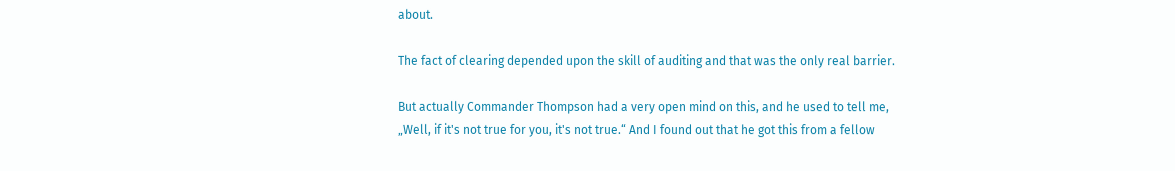about.

The fact of clearing depended upon the skill of auditing and that was the only real barrier.

But actually Commander Thompson had a very open mind on this, and he used to tell me, „Well, if it's not true for you, it's not true.“ And I found out that he got this from a fellow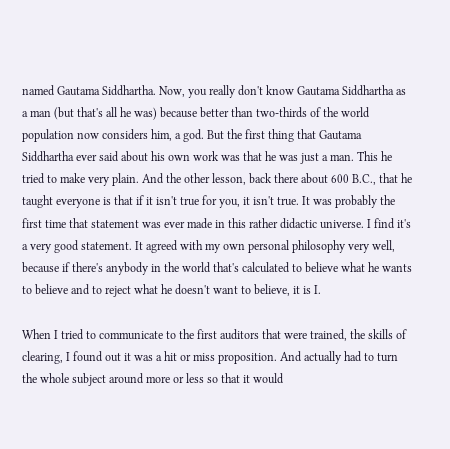named Gautama Siddhartha. Now, you really don't know Gautama Siddhartha as a man (but that's all he was) because better than two-thirds of the world population now considers him, a god. But the first thing that Gautama Siddhartha ever said about his own work was that he was just a man. This he tried to make very plain. And the other lesson, back there about 600 B.C., that he taught everyone is that if it isn't true for you, it isn't true. It was probably the first time that statement was ever made in this rather didactic universe. I find it's a very good statement. It agreed with my own personal philosophy very well, because if there's anybody in the world that's calculated to believe what he wants to believe and to reject what he doesn't want to believe, it is I.

When I tried to communicate to the first auditors that were trained, the skills of clearing, I found out it was a hit or miss proposition. And actually had to turn the whole subject around more or less so that it would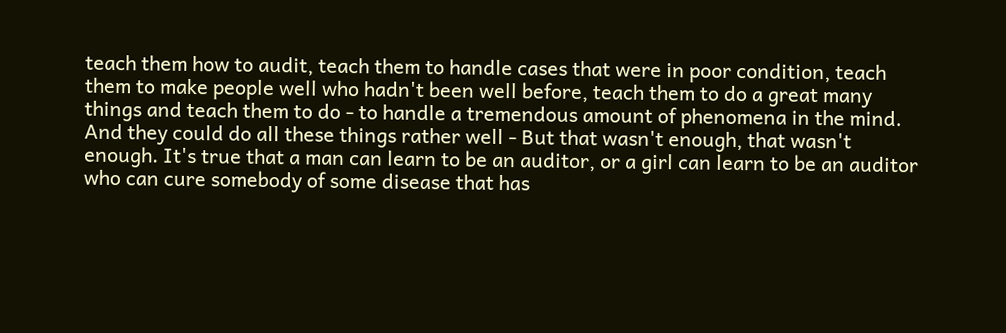teach them how to audit, teach them to handle cases that were in poor condition, teach them to make people well who hadn't been well before, teach them to do a great many things and teach them to do - to handle a tremendous amount of phenomena in the mind. And they could do all these things rather well - But that wasn't enough, that wasn't enough. It's true that a man can learn to be an auditor, or a girl can learn to be an auditor who can cure somebody of some disease that has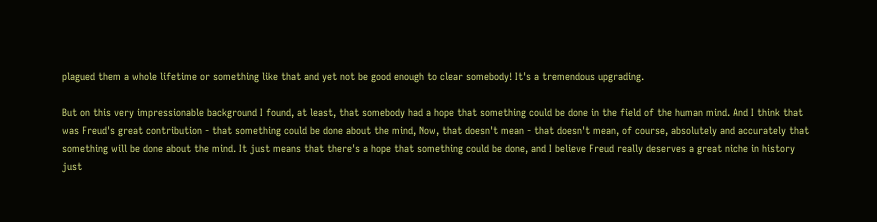plagued them a whole lifetime or something like that and yet not be good enough to clear somebody! It's a tremendous upgrading.

But on this very impressionable background I found, at least, that somebody had a hope that something could be done in the field of the human mind. And I think that was Freud's great contribution - that something could be done about the mind, Now, that doesn't mean - that doesn't mean, of course, absolutely and accurately that something will be done about the mind. It just means that there's a hope that something could be done, and I believe Freud really deserves a great niche in history just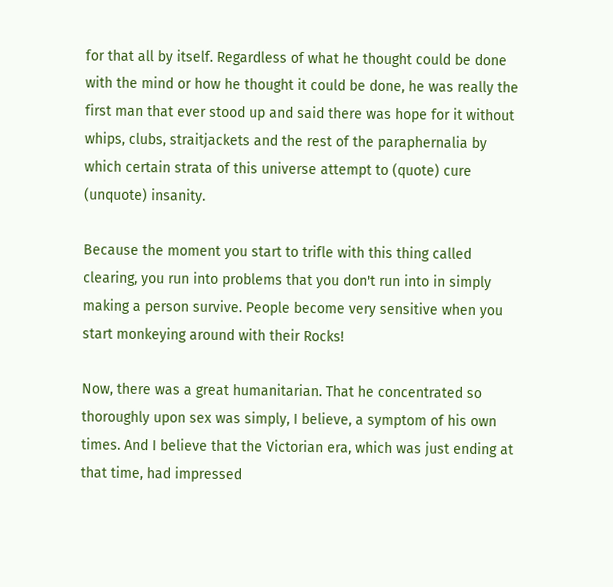for that all by itself. Regardless of what he thought could be done with the mind or how he thought it could be done, he was really the first man that ever stood up and said there was hope for it without whips, clubs, straitjackets and the rest of the paraphernalia by which certain strata of this universe attempt to (quote) cure (unquote) insanity.

Because the moment you start to trifle with this thing called clearing, you run into problems that you don't run into in simply making a person survive. People become very sensitive when you start monkeying around with their Rocks!

Now, there was a great humanitarian. That he concentrated so thoroughly upon sex was simply, I believe, a symptom of his own times. And I believe that the Victorian era, which was just ending at that time, had impressed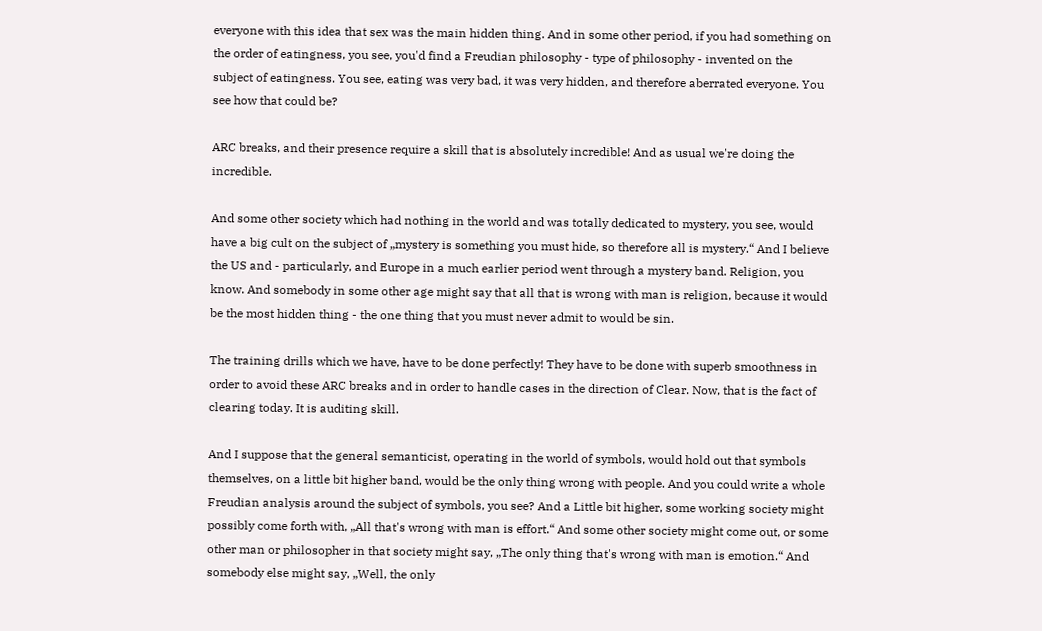everyone with this idea that sex was the main hidden thing. And in some other period, if you had something on the order of eatingness, you see, you'd find a Freudian philosophy - type of philosophy - invented on the subject of eatingness. You see, eating was very bad, it was very hidden, and therefore aberrated everyone. You see how that could be?

ARC breaks, and their presence require a skill that is absolutely incredible! And as usual we're doing the incredible.

And some other society which had nothing in the world and was totally dedicated to mystery, you see, would have a big cult on the subject of „mystery is something you must hide, so therefore all is mystery.“ And I believe the US and - particularly, and Europe in a much earlier period went through a mystery band. Religion, you know. And somebody in some other age might say that all that is wrong with man is religion, because it would be the most hidden thing - the one thing that you must never admit to would be sin.

The training drills which we have, have to be done perfectly! They have to be done with superb smoothness in order to avoid these ARC breaks and in order to handle cases in the direction of Clear. Now, that is the fact of clearing today. It is auditing skill.

And I suppose that the general semanticist, operating in the world of symbols, would hold out that symbols themselves, on a little bit higher band, would be the only thing wrong with people. And you could write a whole Freudian analysis around the subject of symbols, you see? And a Little bit higher, some working society might possibly come forth with, „All that's wrong with man is effort.“ And some other society might come out, or some other man or philosopher in that society might say, „The only thing that's wrong with man is emotion.“ And somebody else might say, „Well, the only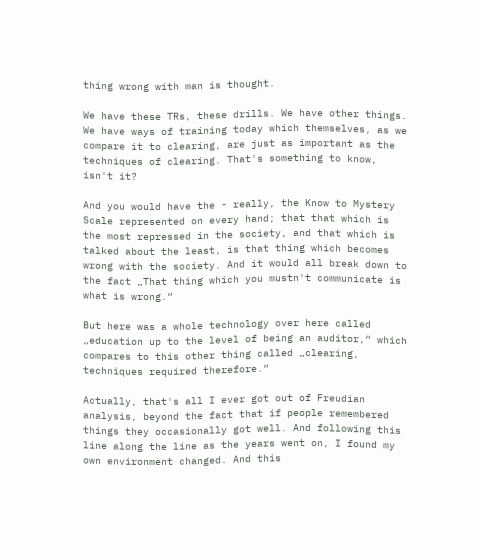thing wrong with man is thought.

We have these TRs, these drills. We have other things. We have ways of training today which themselves, as we compare it to clearing, are just as important as the techniques of clearing. That's something to know, isn't it?

And you would have the - really, the Know to Mystery Scale represented on every hand; that that which is the most repressed in the society, and that which is talked about the least, is that thing which becomes wrong with the society. And it would all break down to the fact „That thing which you mustn't communicate is what is wrong.“

But here was a whole technology over here called „education up to the level of being an auditor,“ which compares to this other thing called „clearing, techniques required therefore.“

Actually, that's all I ever got out of Freudian analysis, beyond the fact that if people remembered things they occasionally got well. And following this line along the line as the years went on, I found my own environment changed. And this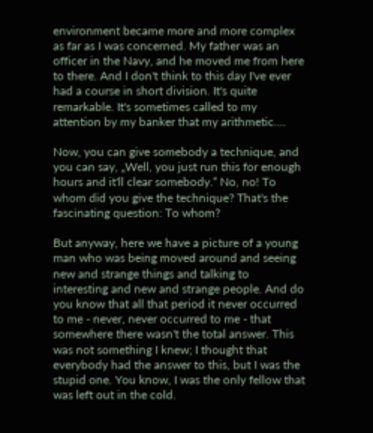environment became more and more complex as far as I was concerned. My father was an officer in the Navy, and he moved me from here to there. And I don't think to this day I've ever had a course in short division. It's quite remarkable. It's sometimes called to my attention by my banker that my arithmetic....

Now, you can give somebody a technique, and you can say, „Well, you just run this for enough hours and it'll clear somebody.“ No, no! To whom did you give the technique? That's the fascinating question: To whom?

But anyway, here we have a picture of a young man who was being moved around and seeing new and strange things and talking to interesting and new and strange people. And do you know that all that period it never occurred to me - never, never occurred to me - that somewhere there wasn't the total answer. This was not something I knew; I thought that everybody had the answer to this, but I was the stupid one. You know, I was the only fellow that was left out in the cold.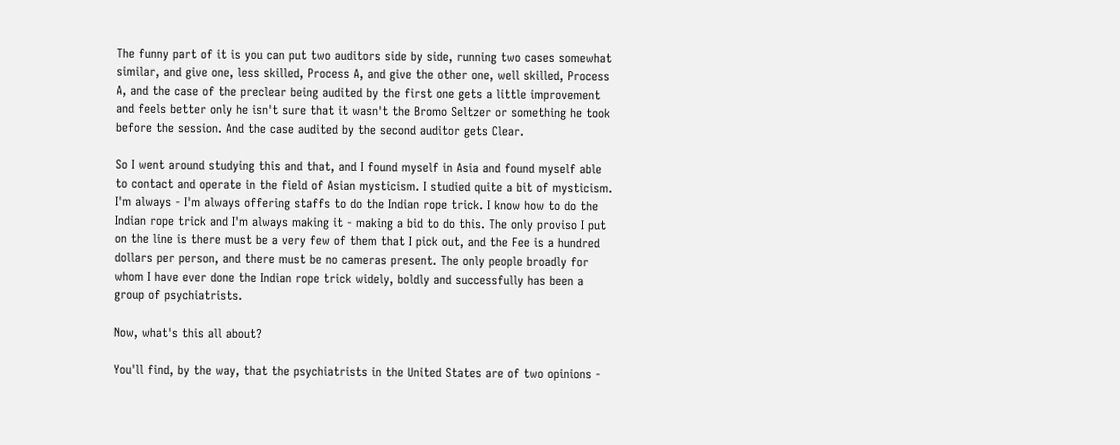The funny part of it is you can put two auditors side by side, running two cases somewhat similar, and give one, less skilled, Process A, and give the other one, well skilled, Process A, and the case of the preclear being audited by the first one gets a little improvement and feels better only he isn't sure that it wasn't the Bromo Seltzer or something he took before the session. And the case audited by the second auditor gets Clear.

So I went around studying this and that, and I found myself in Asia and found myself able to contact and operate in the field of Asian mysticism. I studied quite a bit of mysticism. I'm always - I'm always offering staffs to do the Indian rope trick. I know how to do the Indian rope trick and I'm always making it - making a bid to do this. The only proviso I put on the line is there must be a very few of them that I pick out, and the Fee is a hundred dollars per person, and there must be no cameras present. The only people broadly for whom I have ever done the Indian rope trick widely, boldly and successfully has been a group of psychiatrists.

Now, what's this all about?

You'll find, by the way, that the psychiatrists in the United States are of two opinions -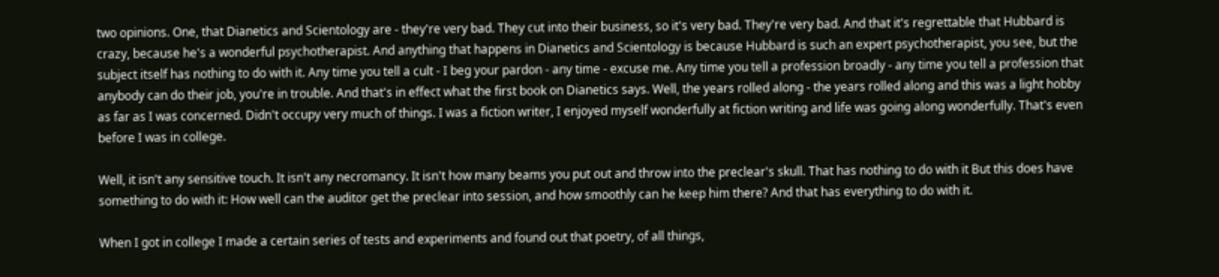two opinions. One, that Dianetics and Scientology are - they're very bad. They cut into their business, so it's very bad. They're very bad. And that it's regrettable that Hubbard is crazy, because he's a wonderful psychotherapist. And anything that happens in Dianetics and Scientology is because Hubbard is such an expert psychotherapist, you see, but the subject itself has nothing to do with it. Any time you tell a cult - I beg your pardon - any time - excuse me. Any time you tell a profession broadly - any time you tell a profession that anybody can do their job, you're in trouble. And that's in effect what the first book on Dianetics says. Well, the years rolled along - the years rolled along and this was a light hobby as far as I was concerned. Didn't occupy very much of things. I was a fiction writer, I enjoyed myself wonderfully at fiction writing and life was going along wonderfully. That's even before I was in college.

Well, it isn't any sensitive touch. It isn't any necromancy. It isn't how many beams you put out and throw into the preclear's skull. That has nothing to do with it But this does have something to do with it: How well can the auditor get the preclear into session, and how smoothly can he keep him there? And that has everything to do with it.

When I got in college I made a certain series of tests and experiments and found out that poetry, of all things,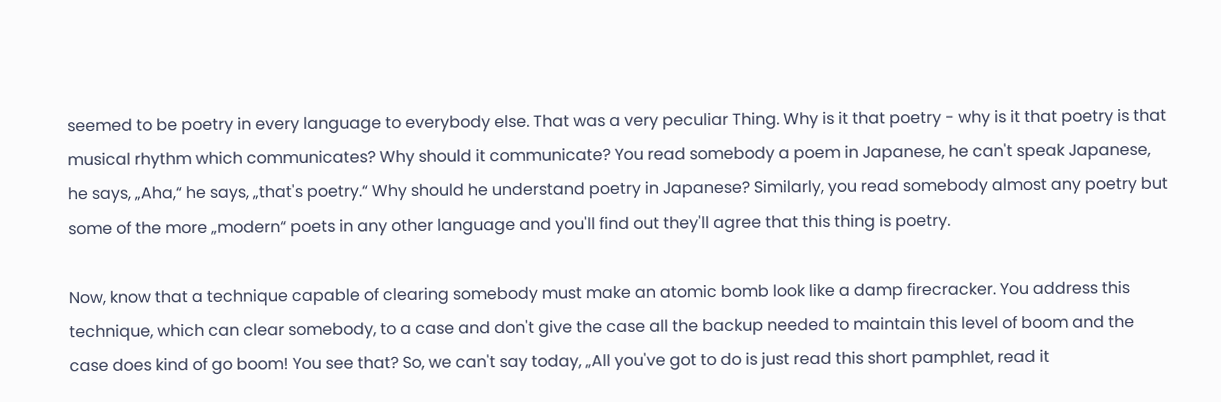seemed to be poetry in every language to everybody else. That was a very peculiar Thing. Why is it that poetry - why is it that poetry is that musical rhythm which communicates? Why should it communicate? You read somebody a poem in Japanese, he can't speak Japanese, he says, „Aha,“ he says, „that's poetry.“ Why should he understand poetry in Japanese? Similarly, you read somebody almost any poetry but some of the more „modern“ poets in any other language and you'll find out they'll agree that this thing is poetry.

Now, know that a technique capable of clearing somebody must make an atomic bomb look like a damp firecracker. You address this technique, which can clear somebody, to a case and don't give the case all the backup needed to maintain this level of boom and the case does kind of go boom! You see that? So, we can't say today, „All you've got to do is just read this short pamphlet, read it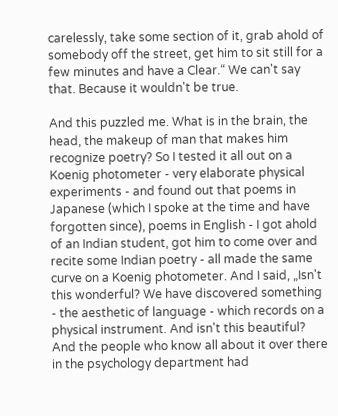carelessly, take some section of it, grab ahold of somebody off the street, get him to sit still for a few minutes and have a Clear.“ We can't say that. Because it wouldn't be true.

And this puzzled me. What is in the brain, the head, the makeup of man that makes him recognize poetry? So I tested it all out on a Koenig photometer - very elaborate physical experiments - and found out that poems in Japanese (which I spoke at the time and have forgotten since), poems in English - I got ahold of an Indian student, got him to come over and recite some Indian poetry - all made the same curve on a Koenig photometer. And I said, „Isn't this wonderful? We have discovered something - the aesthetic of language - which records on a physical instrument. And isn't this beautiful? And the people who know all about it over there in the psychology department had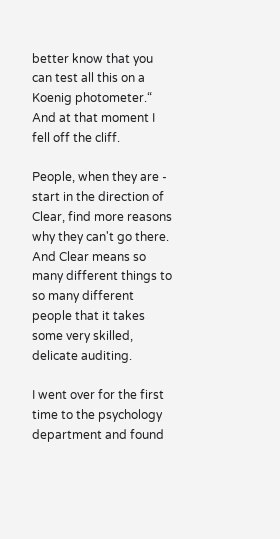better know that you can test all this on a Koenig photometer.“ And at that moment I fell off the cliff.

People, when they are - start in the direction of Clear, find more reasons why they can't go there. And Clear means so many different things to so many different people that it takes some very skilled, delicate auditing.

I went over for the first time to the psychology department and found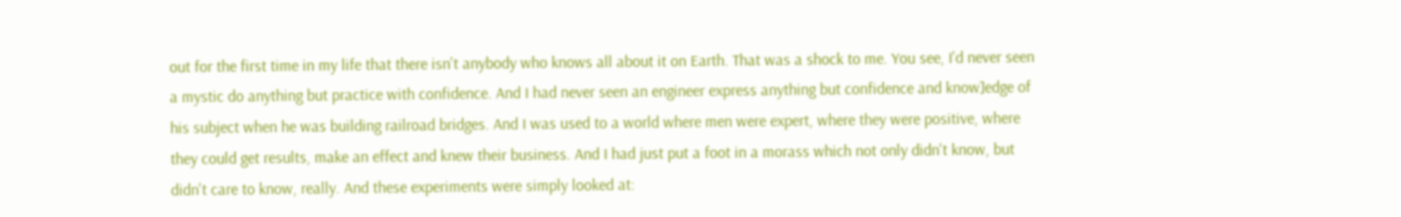out for the first time in my life that there isn't anybody who knows all about it on Earth. That was a shock to me. You see, I'd never seen a mystic do anything but practice with confidence. And I had never seen an engineer express anything but confidence and know]edge of his subject when he was building railroad bridges. And I was used to a world where men were expert, where they were positive, where they could get results, make an effect and knew their business. And I had just put a foot in a morass which not only didn't know, but didn't care to know, really. And these experiments were simply looked at: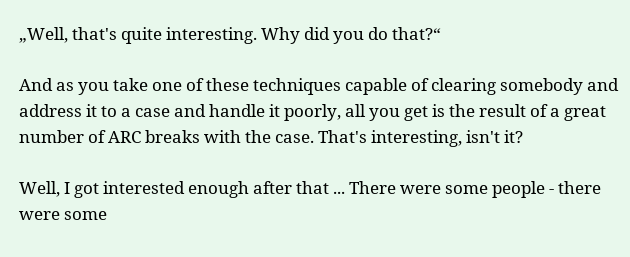„Well, that's quite interesting. Why did you do that?“

And as you take one of these techniques capable of clearing somebody and address it to a case and handle it poorly, all you get is the result of a great number of ARC breaks with the case. That's interesting, isn't it?

Well, I got interested enough after that ... There were some people - there were some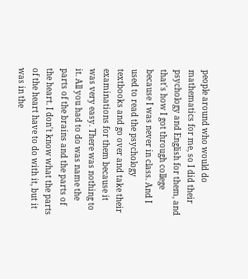people around who would do mathematics for me, so I did their psychology and English for them, and that's how I got through college because I was never in class. And I used to read the psychology textbooks and go over and take their examinations for them because it was very easy. There was nothing to it. All you had to do was name the parts of the brains and the parts of the heart. I don't know what the parts of the heart have to do with it, but it was in the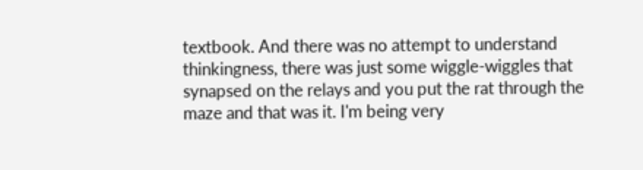textbook. And there was no attempt to understand thinkingness, there was just some wiggle-wiggles that synapsed on the relays and you put the rat through the maze and that was it. I'm being very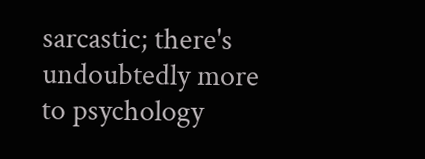sarcastic; there's undoubtedly more to psychology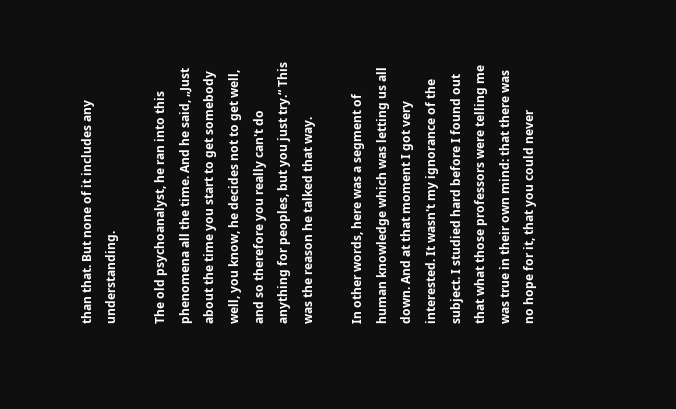than that. But none of it includes any understanding.

The old psychoanalyst, he ran into this phenomena all the time. And he said, „Just about the time you start to get somebody well, you know, he decides not to get well, and so therefore you really can't do anything for peoples, but you just try.“ This was the reason he talked that way.

In other words, here was a segment of human knowledge which was letting us all down. And at that moment I got very interested. It wasn't my ignorance of the subject. I studied hard before I found out that what those professors were telling me was true in their own mind: that there was no hope for it, that you could never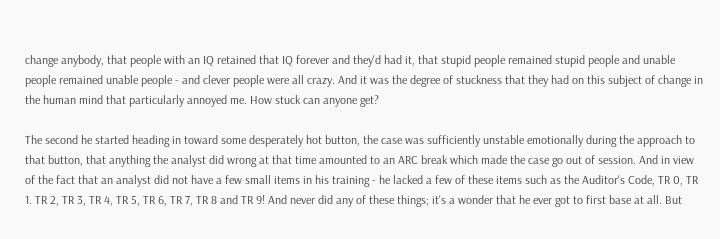change anybody, that people with an IQ retained that IQ forever and they'd had it, that stupid people remained stupid people and unable people remained unable people - and clever people were all crazy. And it was the degree of stuckness that they had on this subject of change in the human mind that particularly annoyed me. How stuck can anyone get?

The second he started heading in toward some desperately hot button, the case was sufficiently unstable emotionally during the approach to that button, that anything the analyst did wrong at that time amounted to an ARC break which made the case go out of session. And in view of the fact that an analyst did not have a few small items in his training - he lacked a few of these items such as the Auditor's Code, TR 0, TR 1. TR 2, TR 3, TR 4, TR 5, TR 6, TR 7, TR 8 and TR 9! And never did any of these things; it's a wonder that he ever got to first base at all. But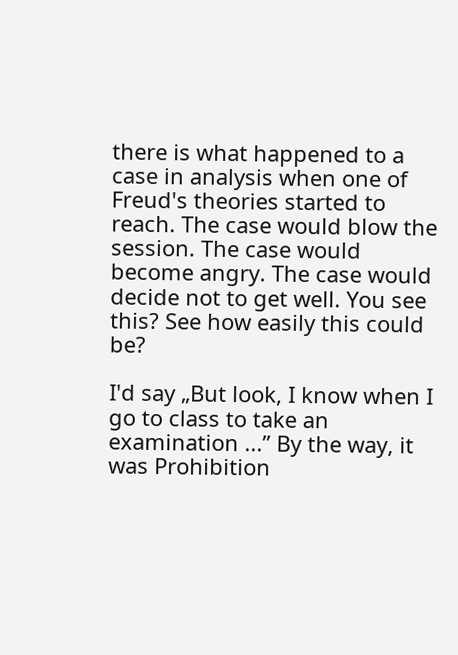there is what happened to a case in analysis when one of Freud's theories started to reach. The case would blow the session. The case would become angry. The case would decide not to get well. You see this? See how easily this could be?

I'd say „But look, I know when I go to class to take an examination ...” By the way, it was Prohibition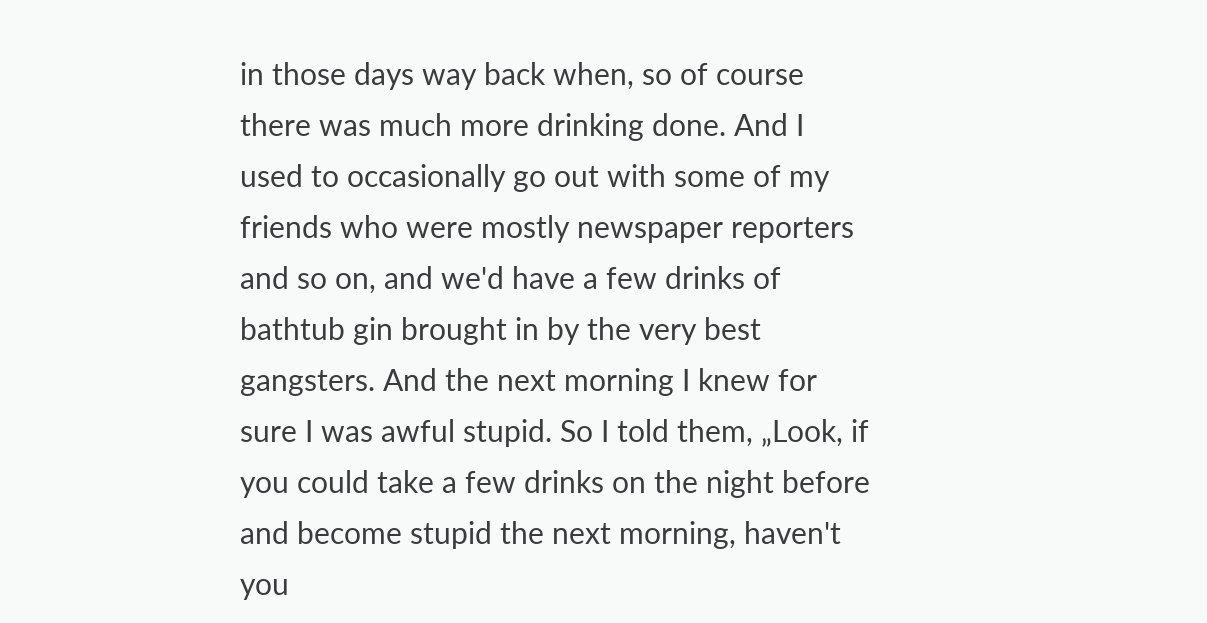in those days way back when, so of course there was much more drinking done. And I used to occasionally go out with some of my friends who were mostly newspaper reporters and so on, and we'd have a few drinks of bathtub gin brought in by the very best gangsters. And the next morning I knew for sure I was awful stupid. So I told them, „Look, if you could take a few drinks on the night before and become stupid the next morning, haven't you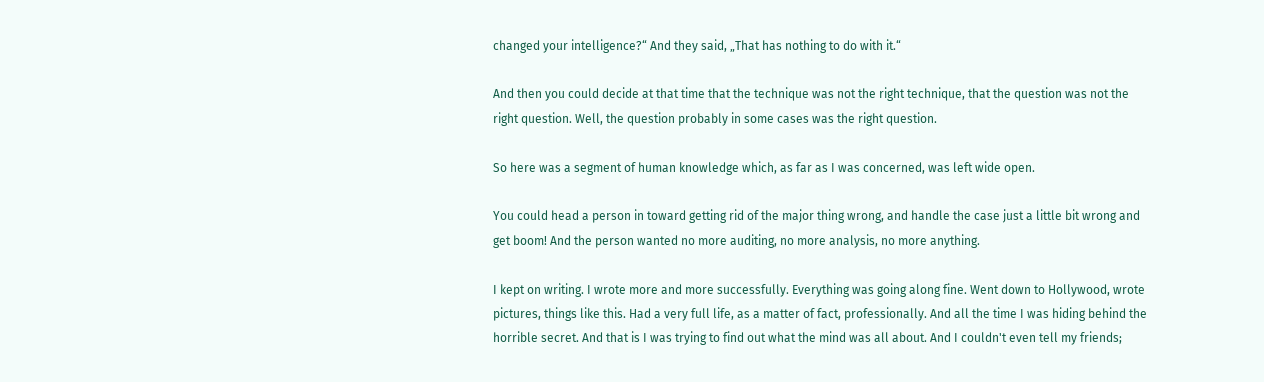changed your intelligence?“ And they said, „That has nothing to do with it.“

And then you could decide at that time that the technique was not the right technique, that the question was not the right question. Well, the question probably in some cases was the right question.

So here was a segment of human knowledge which, as far as I was concerned, was left wide open.

You could head a person in toward getting rid of the major thing wrong, and handle the case just a little bit wrong and get boom! And the person wanted no more auditing, no more analysis, no more anything.

I kept on writing. I wrote more and more successfully. Everything was going along fine. Went down to Hollywood, wrote pictures, things like this. Had a very full life, as a matter of fact, professionally. And all the time I was hiding behind the horrible secret. And that is I was trying to find out what the mind was all about. And I couldn't even tell my friends;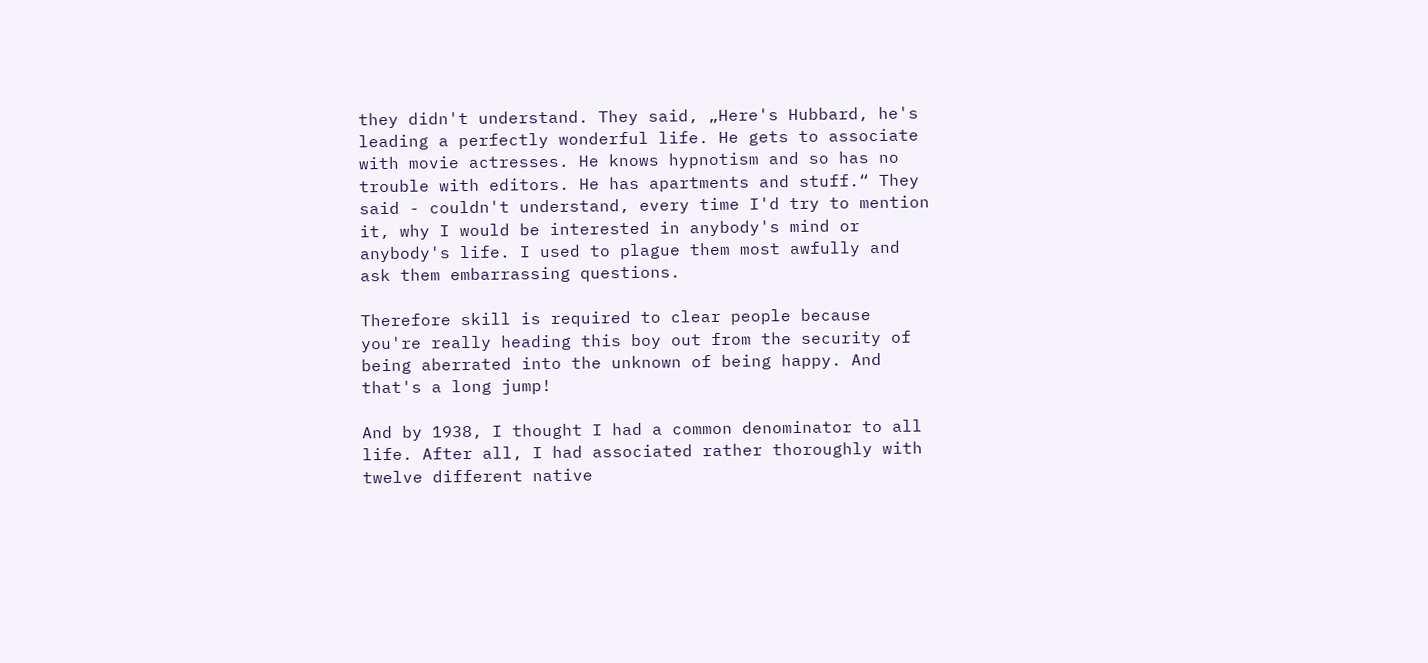they didn't understand. They said, „Here's Hubbard, he's leading a perfectly wonderful life. He gets to associate with movie actresses. He knows hypnotism and so has no trouble with editors. He has apartments and stuff.“ They said - couldn't understand, every time I'd try to mention it, why I would be interested in anybody's mind or anybody's life. I used to plague them most awfully and ask them embarrassing questions.

Therefore skill is required to clear people because you're really heading this boy out from the security of being aberrated into the unknown of being happy. And that's a long jump!

And by 1938, I thought I had a common denominator to all life. After all, I had associated rather thoroughly with twelve different native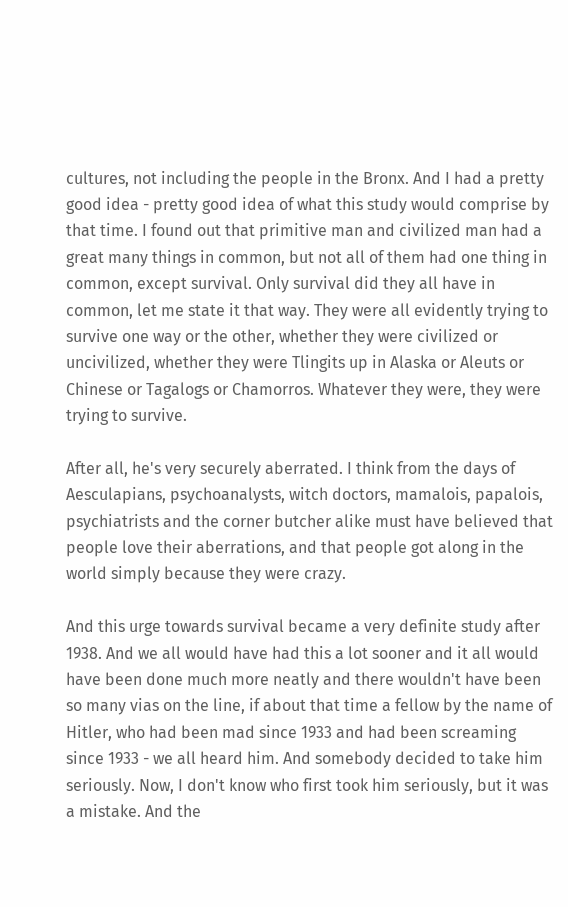cultures, not including the people in the Bronx. And I had a pretty good idea - pretty good idea of what this study would comprise by that time. I found out that primitive man and civilized man had a great many things in common, but not all of them had one thing in common, except survival. Only survival did they all have in common, let me state it that way. They were all evidently trying to survive one way or the other, whether they were civilized or uncivilized, whether they were Tlingits up in Alaska or Aleuts or Chinese or Tagalogs or Chamorros. Whatever they were, they were trying to survive.

After all, he's very securely aberrated. I think from the days of Aesculapians, psychoanalysts, witch doctors, mamalois, papalois, psychiatrists and the corner butcher alike must have believed that people love their aberrations, and that people got along in the world simply because they were crazy.

And this urge towards survival became a very definite study after 1938. And we all would have had this a lot sooner and it all would have been done much more neatly and there wouldn't have been so many vias on the line, if about that time a fellow by the name of Hitler, who had been mad since 1933 and had been screaming since 1933 - we all heard him. And somebody decided to take him seriously. Now, I don't know who first took him seriously, but it was a mistake. And the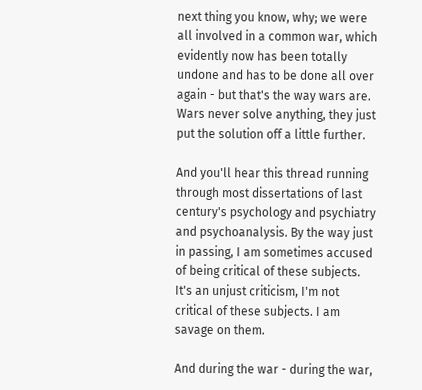next thing you know, why; we were all involved in a common war, which evidently now has been totally undone and has to be done all over again - but that's the way wars are. Wars never solve anything, they just put the solution off a little further.

And you'll hear this thread running through most dissertations of last century's psychology and psychiatry and psychoanalysis. By the way just in passing, I am sometimes accused of being critical of these subjects. It's an unjust criticism, I'm not critical of these subjects. I am savage on them.

And during the war - during the war,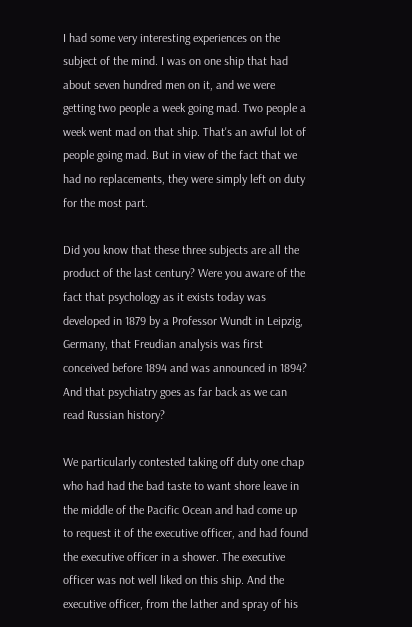I had some very interesting experiences on the subject of the mind. I was on one ship that had about seven hundred men on it, and we were getting two people a week going mad. Two people a week went mad on that ship. That's an awful lot of people going mad. But in view of the fact that we had no replacements, they were simply left on duty for the most part.

Did you know that these three subjects are all the product of the last century? Were you aware of the fact that psychology as it exists today was developed in 1879 by a Professor Wundt in Leipzig, Germany, that Freudian analysis was first conceived before 1894 and was announced in 1894? And that psychiatry goes as far back as we can read Russian history?

We particularly contested taking off duty one chap who had had the bad taste to want shore leave in the middle of the Pacific Ocean and had come up to request it of the executive officer, and had found the executive officer in a shower. The executive officer was not well liked on this ship. And the executive officer, from the lather and spray of his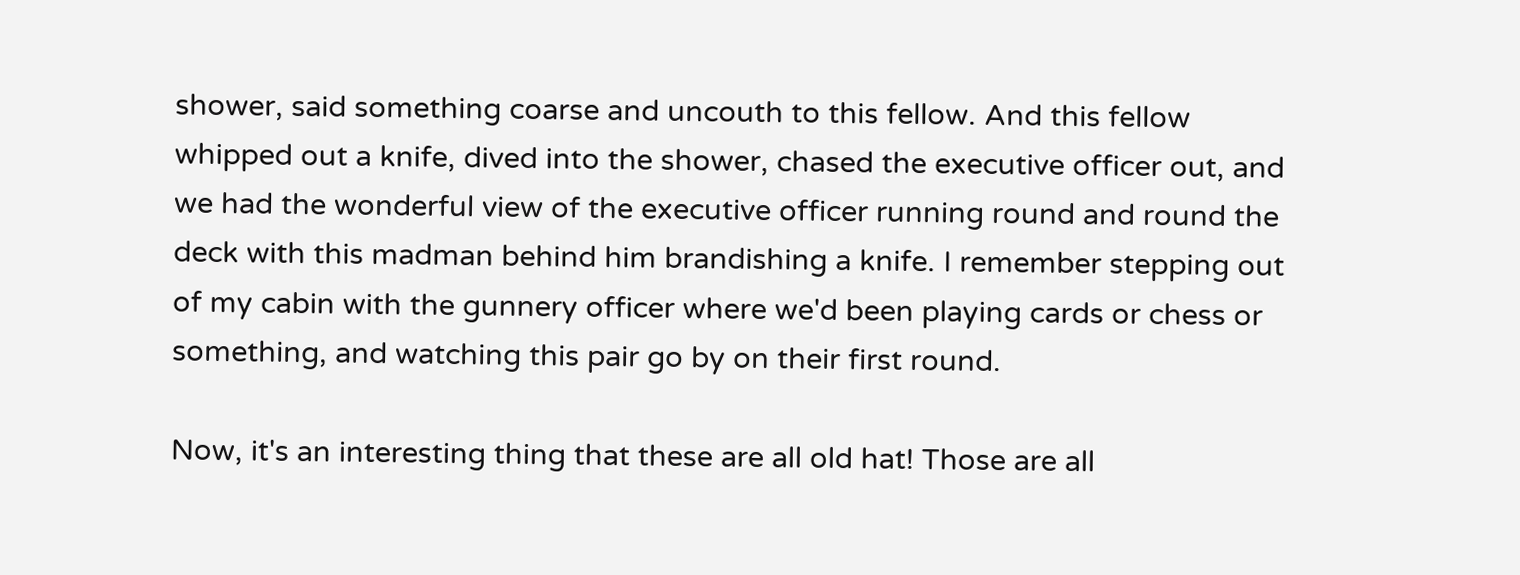shower, said something coarse and uncouth to this fellow. And this fellow whipped out a knife, dived into the shower, chased the executive officer out, and we had the wonderful view of the executive officer running round and round the deck with this madman behind him brandishing a knife. I remember stepping out of my cabin with the gunnery officer where we'd been playing cards or chess or something, and watching this pair go by on their first round.

Now, it's an interesting thing that these are all old hat! Those are all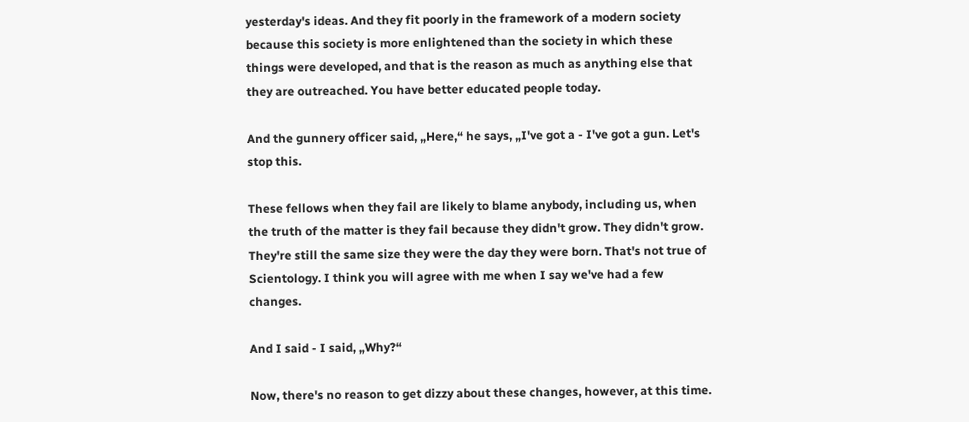yesterday's ideas. And they fit poorly in the framework of a modern society because this society is more enlightened than the society in which these things were developed, and that is the reason as much as anything else that they are outreached. You have better educated people today.

And the gunnery officer said, „Here,“ he says, „I've got a - I've got a gun. Let's stop this.

These fellows when they fail are likely to blame anybody, including us, when the truth of the matter is they fail because they didn't grow. They didn't grow. They're still the same size they were the day they were born. That's not true of Scientology. I think you will agree with me when I say we've had a few changes.

And I said - I said, „Why?“

Now, there's no reason to get dizzy about these changes, however, at this time.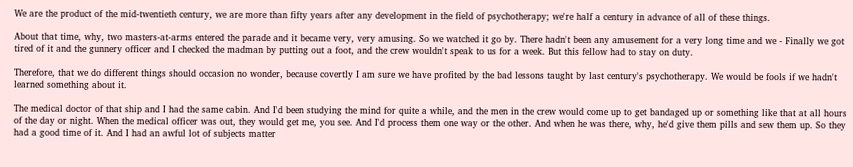We are the product of the mid-twentieth century, we are more than fifty years after any development in the field of psychotherapy; we're half a century in advance of all of these things.

About that time, why, two masters-at-arms entered the parade and it became very, very amusing. So we watched it go by. There hadn't been any amusement for a very long time and we - Finally we got tired of it and the gunnery officer and I checked the madman by putting out a foot, and the crew wouldn't speak to us for a week. But this fellow had to stay on duty.

Therefore, that we do different things should occasion no wonder, because covertly I am sure we have profited by the bad lessons taught by last century's psychotherapy. We would be fools if we hadn't learned something about it.

The medical doctor of that ship and I had the same cabin. And I'd been studying the mind for quite a while, and the men in the crew would come up to get bandaged up or something like that at all hours of the day or night. When the medical officer was out, they would get me, you see. And I'd process them one way or the other. And when he was there, why, he'd give them pills and sew them up. So they had a good time of it. And I had an awful lot of subjects matter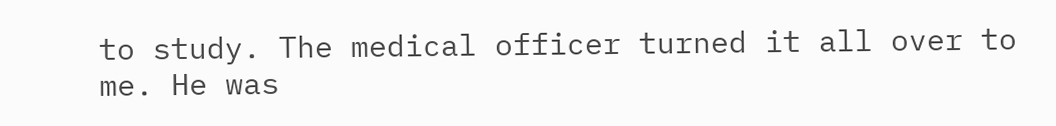to study. The medical officer turned it all over to me. He was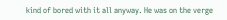kind of bored with it all anyway. He was on the verge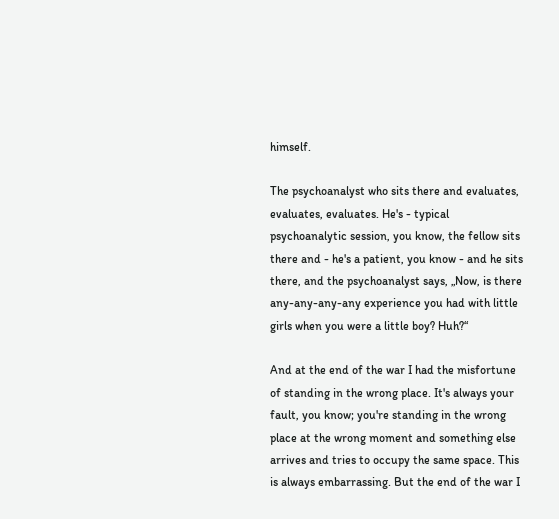himself.

The psychoanalyst who sits there and evaluates, evaluates, evaluates. He's - typical psychoanalytic session, you know, the fellow sits there and - he's a patient, you know - and he sits there, and the psychoanalyst says, „Now, is there any-any-any-any experience you had with little girls when you were a little boy? Huh?“

And at the end of the war I had the misfortune of standing in the wrong place. It's always your fault, you know; you're standing in the wrong place at the wrong moment and something else arrives and tries to occupy the same space. This is always embarrassing. But the end of the war I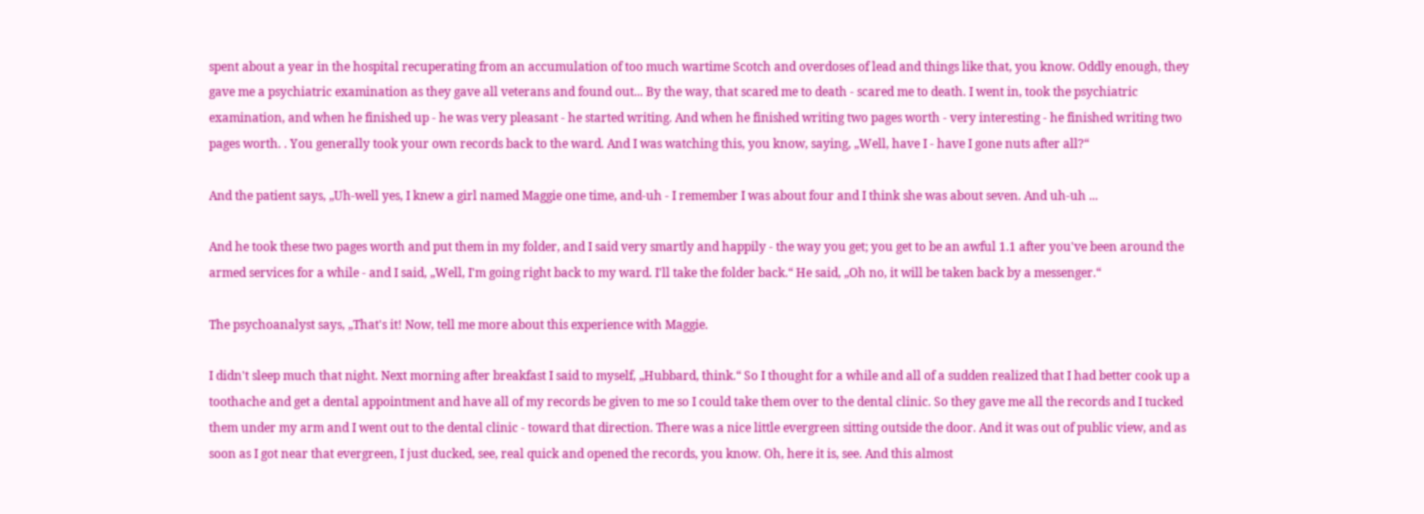spent about a year in the hospital recuperating from an accumulation of too much wartime Scotch and overdoses of lead and things like that, you know. Oddly enough, they gave me a psychiatric examination as they gave all veterans and found out... By the way, that scared me to death - scared me to death. I went in, took the psychiatric examination, and when he finished up - he was very pleasant - he started writing. And when he finished writing two pages worth - very interesting - he finished writing two pages worth. . You generally took your own records back to the ward. And I was watching this, you know, saying, „Well, have I - have I gone nuts after all?“

And the patient says, „Uh-well yes, I knew a girl named Maggie one time, and-uh - I remember I was about four and I think she was about seven. And uh-uh ...

And he took these two pages worth and put them in my folder, and I said very smartly and happily - the way you get; you get to be an awful 1.1 after you've been around the armed services for a while - and I said, „Well, I'm going right back to my ward. I'll take the folder back.“ He said, „Oh no, it will be taken back by a messenger.“

The psychoanalyst says, „That's it! Now, tell me more about this experience with Maggie.

I didn't sleep much that night. Next morning after breakfast I said to myself, „Hubbard, think.“ So I thought for a while and all of a sudden realized that I had better cook up a toothache and get a dental appointment and have all of my records be given to me so I could take them over to the dental clinic. So they gave me all the records and I tucked them under my arm and I went out to the dental clinic - toward that direction. There was a nice little evergreen sitting outside the door. And it was out of public view, and as soon as I got near that evergreen, I just ducked, see, real quick and opened the records, you know. Oh, here it is, see. And this almost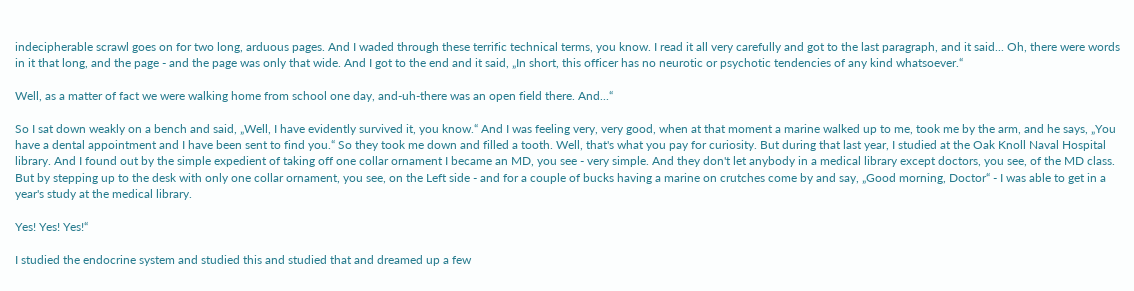indecipherable scrawl goes on for two long, arduous pages. And I waded through these terrific technical terms, you know. I read it all very carefully and got to the last paragraph, and it said... Oh, there were words in it that long, and the page - and the page was only that wide. And I got to the end and it said, „In short, this officer has no neurotic or psychotic tendencies of any kind whatsoever.“

Well, as a matter of fact we were walking home from school one day, and-uh-there was an open field there. And...“

So I sat down weakly on a bench and said, „Well, I have evidently survived it, you know.“ And I was feeling very, very good, when at that moment a marine walked up to me, took me by the arm, and he says, „You have a dental appointment and I have been sent to find you.“ So they took me down and filled a tooth. Well, that's what you pay for curiosity. But during that last year, I studied at the Oak Knoll Naval Hospital library. And I found out by the simple expedient of taking off one collar ornament I became an MD, you see - very simple. And they don't let anybody in a medical library except doctors, you see, of the MD class. But by stepping up to the desk with only one collar ornament, you see, on the Left side - and for a couple of bucks having a marine on crutches come by and say, „Good morning, Doctor“ - I was able to get in a year's study at the medical library.

Yes! Yes! Yes!“

I studied the endocrine system and studied this and studied that and dreamed up a few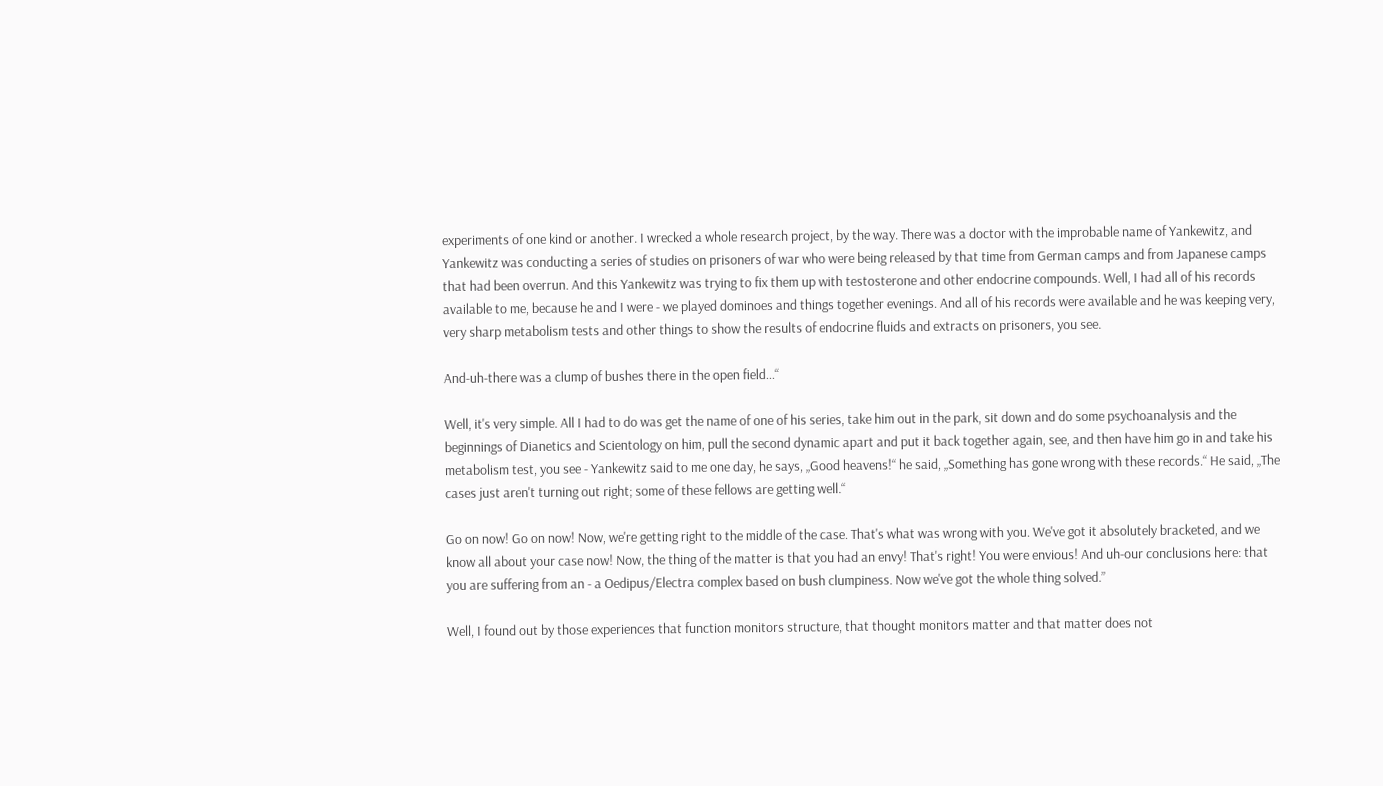experiments of one kind or another. I wrecked a whole research project, by the way. There was a doctor with the improbable name of Yankewitz, and Yankewitz was conducting a series of studies on prisoners of war who were being released by that time from German camps and from Japanese camps that had been overrun. And this Yankewitz was trying to fix them up with testosterone and other endocrine compounds. Well, I had all of his records available to me, because he and I were - we played dominoes and things together evenings. And all of his records were available and he was keeping very, very sharp metabolism tests and other things to show the results of endocrine fluids and extracts on prisoners, you see.

And-uh-there was a clump of bushes there in the open field...“

Well, it's very simple. All I had to do was get the name of one of his series, take him out in the park, sit down and do some psychoanalysis and the beginnings of Dianetics and Scientology on him, pull the second dynamic apart and put it back together again, see, and then have him go in and take his metabolism test, you see - Yankewitz said to me one day, he says, „Good heavens!“ he said, „Something has gone wrong with these records.“ He said, „The cases just aren't turning out right; some of these fellows are getting well.“

Go on now! Go on now! Now, we're getting right to the middle of the case. That's what was wrong with you. We've got it absolutely bracketed, and we know all about your case now! Now, the thing of the matter is that you had an envy! That's right! You were envious! And uh-our conclusions here: that you are suffering from an - a Oedipus/Electra complex based on bush clumpiness. Now we've got the whole thing solved.”

Well, I found out by those experiences that function monitors structure, that thought monitors matter and that matter does not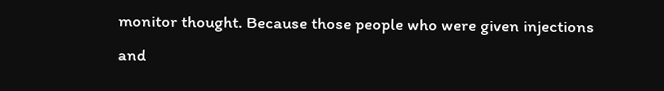monitor thought. Because those people who were given injections and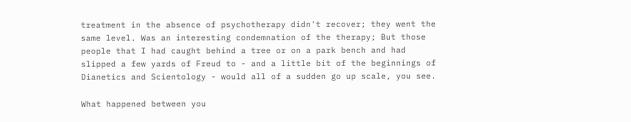treatment in the absence of psychotherapy didn't recover; they went the same level. Was an interesting condemnation of the therapy; But those people that I had caught behind a tree or on a park bench and had slipped a few yards of Freud to - and a little bit of the beginnings of Dianetics and Scientology - would all of a sudden go up scale, you see.

What happened between you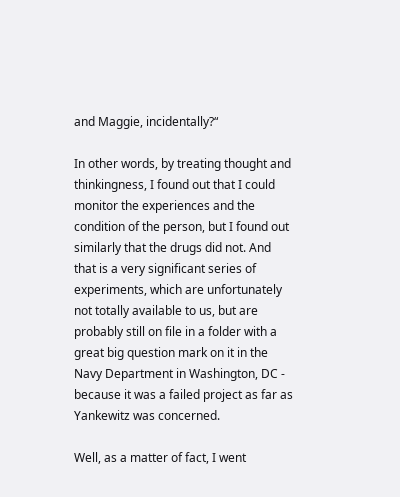and Maggie, incidentally?“

In other words, by treating thought and thinkingness, I found out that I could monitor the experiences and the condition of the person, but I found out similarly that the drugs did not. And that is a very significant series of experiments, which are unfortunately not totally available to us, but are probably still on file in a folder with a great big question mark on it in the Navy Department in Washington, DC - because it was a failed project as far as Yankewitz was concerned.

Well, as a matter of fact, I went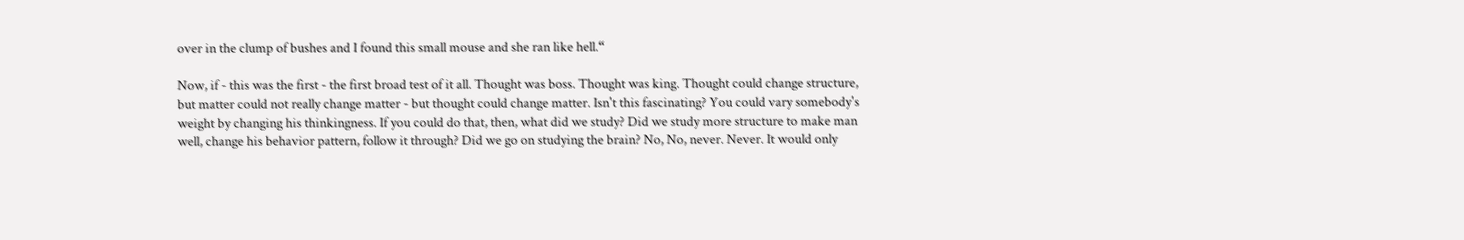over in the clump of bushes and I found this small mouse and she ran like hell.“

Now, if - this was the first - the first broad test of it all. Thought was boss. Thought was king. Thought could change structure, but matter could not really change matter - but thought could change matter. Isn't this fascinating? You could vary somebody's weight by changing his thinkingness. If you could do that, then, what did we study? Did we study more structure to make man well, change his behavior pattern, follow it through? Did we go on studying the brain? No, No, never. Never. It would only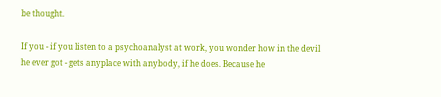be thought.

If you - if you listen to a psychoanalyst at work, you wonder how in the devil he ever got - gets anyplace with anybody, if he does. Because he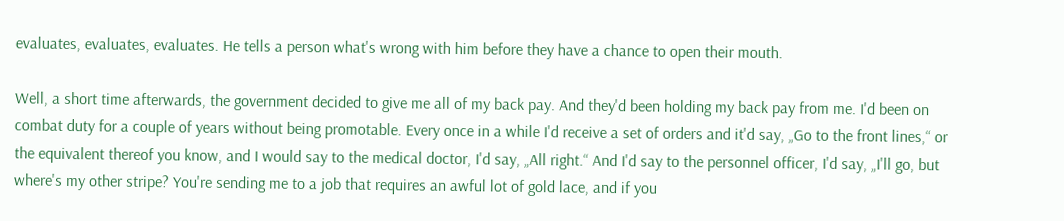evaluates, evaluates, evaluates. He tells a person what's wrong with him before they have a chance to open their mouth.

Well, a short time afterwards, the government decided to give me all of my back pay. And they'd been holding my back pay from me. I'd been on combat duty for a couple of years without being promotable. Every once in a while I'd receive a set of orders and it'd say, „Go to the front lines,“ or the equivalent thereof you know, and I would say to the medical doctor, I'd say, „All right.“ And I'd say to the personnel officer, I'd say, „I'll go, but where's my other stripe? You're sending me to a job that requires an awful lot of gold lace, and if you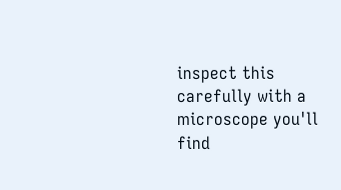inspect this carefully with a microscope you'll find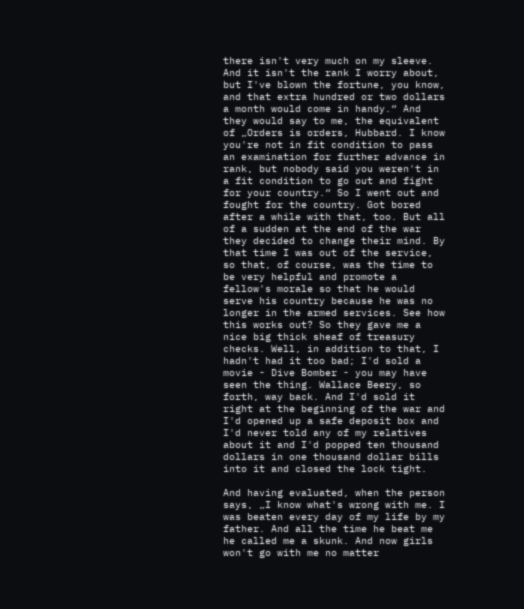there isn't very much on my sleeve. And it isn't the rank I worry about, but I've blown the fortune, you know, and that extra hundred or two dollars a month would come in handy.“ And they would say to me, the equivalent of „Orders is orders, Hubbard. I know you're not in fit condition to pass an examination for further advance in rank, but nobody said you weren't in a fit condition to go out and fight for your country.“ So I went out and fought for the country. Got bored after a while with that, too. But all of a sudden at the end of the war they decided to change their mind. By that time I was out of the service, so that, of course, was the time to be very helpful and promote a fellow's morale so that he would serve his country because he was no longer in the armed services. See how this works out? So they gave me a nice big thick sheaf of treasury checks. Well, in addition to that, I hadn't had it too bad; I'd sold a movie - Dive Bomber - you may have seen the thing. Wallace Beery, so forth, way back. And I'd sold it right at the beginning of the war and I'd opened up a safe deposit box and I'd never told any of my relatives about it and I'd popped ten thousand dollars in one thousand dollar bills into it and closed the lock tight.

And having evaluated, when the person says, „I know what's wrong with me. I was beaten every day of my life by my father. And all the time he beat me he called me a skunk. And now girls won't go with me no matter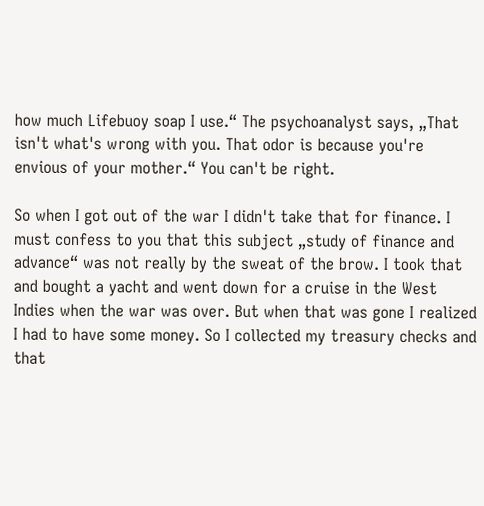how much Lifebuoy soap I use.“ The psychoanalyst says, „That isn't what's wrong with you. That odor is because you're envious of your mother.“ You can't be right.

So when I got out of the war I didn't take that for finance. I must confess to you that this subject „study of finance and advance“ was not really by the sweat of the brow. I took that and bought a yacht and went down for a cruise in the West Indies when the war was over. But when that was gone I realized I had to have some money. So I collected my treasury checks and that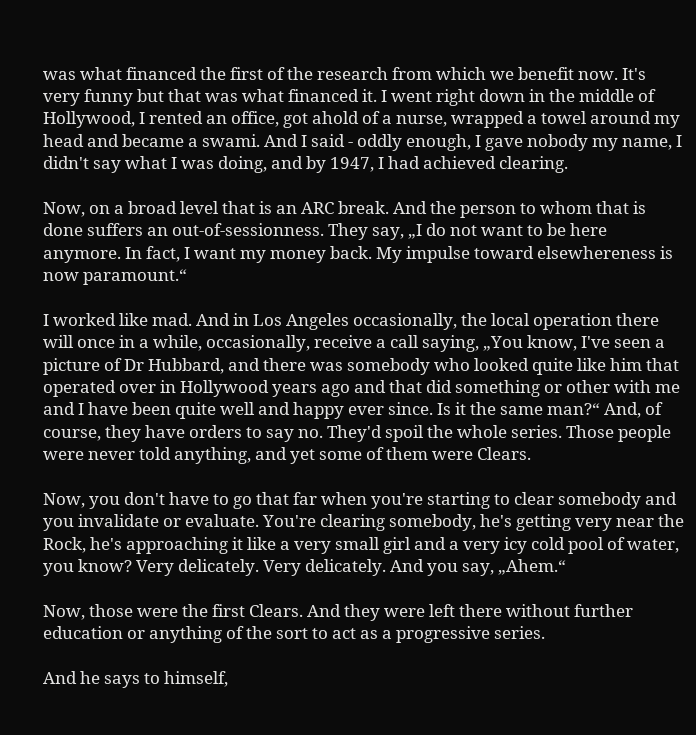was what financed the first of the research from which we benefit now. It's very funny but that was what financed it. I went right down in the middle of Hollywood, I rented an office, got ahold of a nurse, wrapped a towel around my head and became a swami. And I said - oddly enough, I gave nobody my name, I didn't say what I was doing, and by 1947, I had achieved clearing.

Now, on a broad level that is an ARC break. And the person to whom that is done suffers an out-of-sessionness. They say, „I do not want to be here anymore. In fact, I want my money back. My impulse toward elsewhereness is now paramount.“

I worked like mad. And in Los Angeles occasionally, the local operation there will once in a while, occasionally, receive a call saying, „You know, I've seen a picture of Dr Hubbard, and there was somebody who looked quite like him that operated over in Hollywood years ago and that did something or other with me and I have been quite well and happy ever since. Is it the same man?“ And, of course, they have orders to say no. They'd spoil the whole series. Those people were never told anything, and yet some of them were Clears.

Now, you don't have to go that far when you're starting to clear somebody and you invalidate or evaluate. You're clearing somebody, he's getting very near the Rock, he's approaching it like a very small girl and a very icy cold pool of water, you know? Very delicately. Very delicately. And you say, „Ahem.“

Now, those were the first Clears. And they were left there without further education or anything of the sort to act as a progressive series.

And he says to himself,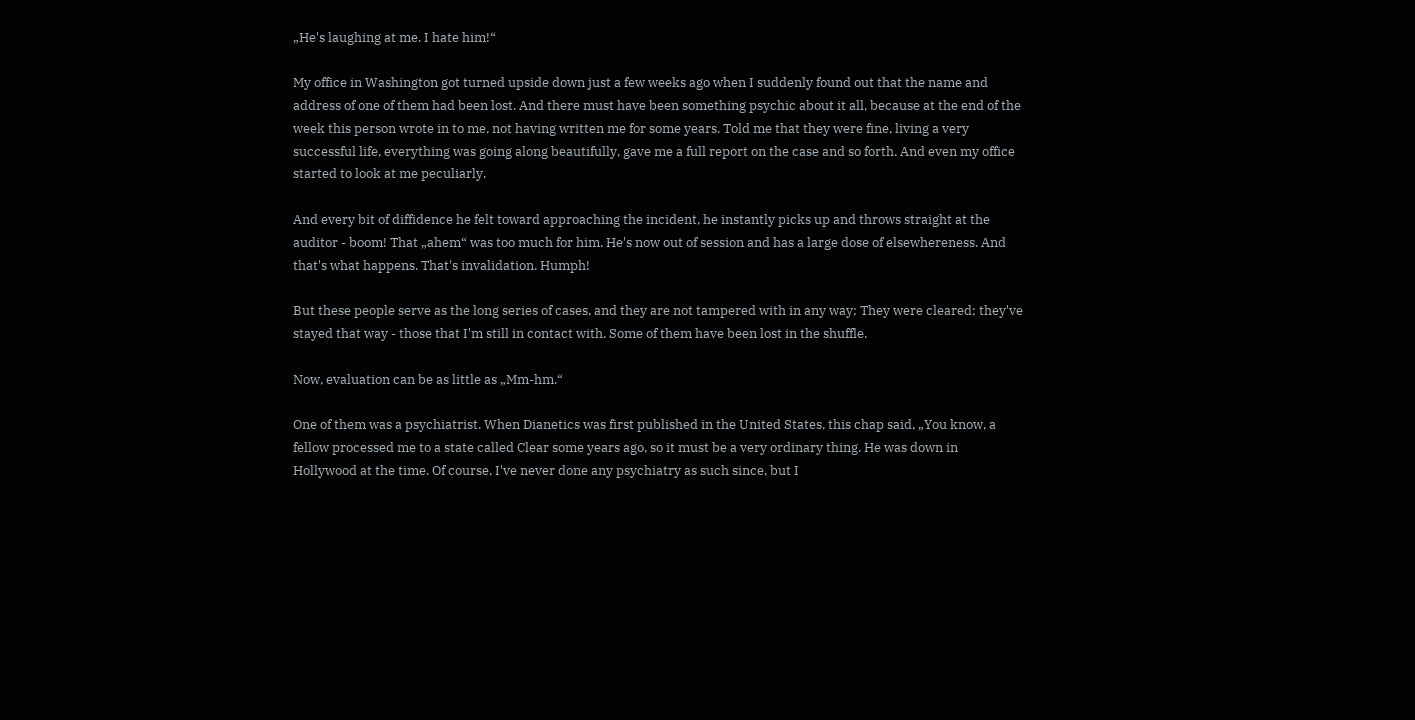„He's laughing at me. I hate him!“

My office in Washington got turned upside down just a few weeks ago when I suddenly found out that the name and address of one of them had been lost. And there must have been something psychic about it all, because at the end of the week this person wrote in to me, not having written me for some years. Told me that they were fine, living a very successful life, everything was going along beautifully, gave me a full report on the case and so forth. And even my office started to look at me peculiarly.

And every bit of diffidence he felt toward approaching the incident, he instantly picks up and throws straight at the auditor - boom! That „ahem“ was too much for him. He's now out of session and has a large dose of elsewhereness. And that's what happens. That's invalidation. Humph!

But these people serve as the long series of cases, and they are not tampered with in any way; They were cleared; they've stayed that way - those that I'm still in contact with. Some of them have been lost in the shuffle.

Now, evaluation can be as little as „Mm-hm.“

One of them was a psychiatrist. When Dianetics was first published in the United States, this chap said, „You know, a fellow processed me to a state called Clear some years ago, so it must be a very ordinary thing. He was down in Hollywood at the time. Of course, I've never done any psychiatry as such since, but I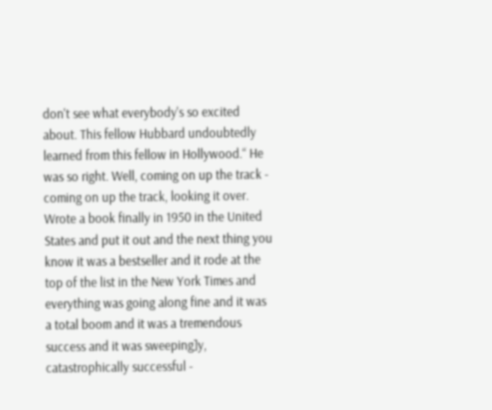don't see what everybody's so excited about. This fellow Hubbard undoubtedly learned from this fellow in Hollywood.“ He was so right. Well, coming on up the track - coming on up the track, looking it over. Wrote a book finally in 1950 in the United States and put it out and the next thing you know it was a bestseller and it rode at the top of the list in the New York Times and everything was going along fine and it was a total boom and it was a tremendous success and it was sweeping]y, catastrophically successful -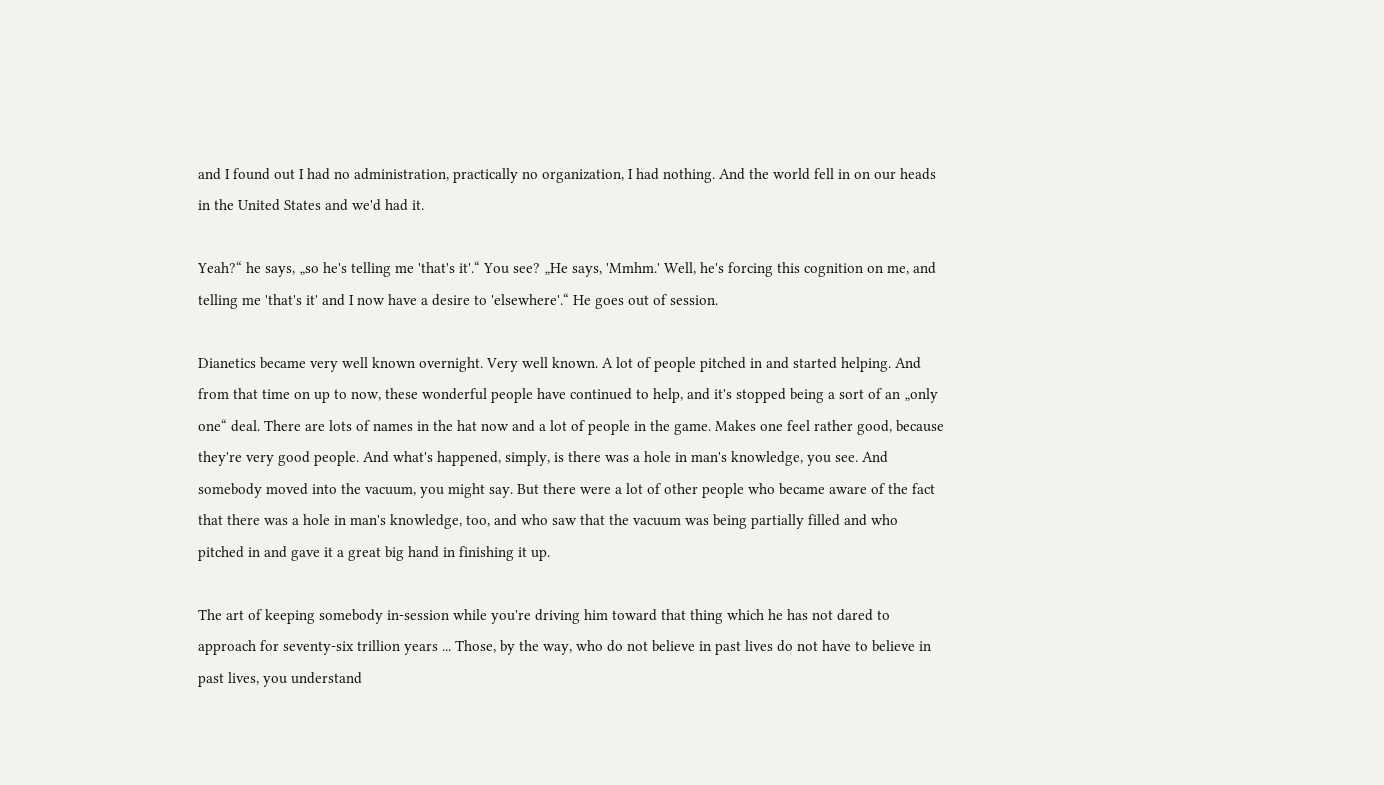and I found out I had no administration, practically no organization, I had nothing. And the world fell in on our heads in the United States and we'd had it.

Yeah?“ he says, „so he's telling me 'that's it'.“ You see? „He says, 'Mmhm.' Well, he's forcing this cognition on me, and telling me 'that's it' and I now have a desire to 'elsewhere'.“ He goes out of session.

Dianetics became very well known overnight. Very well known. A lot of people pitched in and started helping. And from that time on up to now, these wonderful people have continued to help, and it's stopped being a sort of an „only one“ deal. There are lots of names in the hat now and a lot of people in the game. Makes one feel rather good, because they're very good people. And what's happened, simply, is there was a hole in man's knowledge, you see. And somebody moved into the vacuum, you might say. But there were a lot of other people who became aware of the fact that there was a hole in man's knowledge, too, and who saw that the vacuum was being partially filled and who pitched in and gave it a great big hand in finishing it up.

The art of keeping somebody in-session while you're driving him toward that thing which he has not dared to approach for seventy-six trillion years ... Those, by the way, who do not believe in past lives do not have to believe in past lives, you understand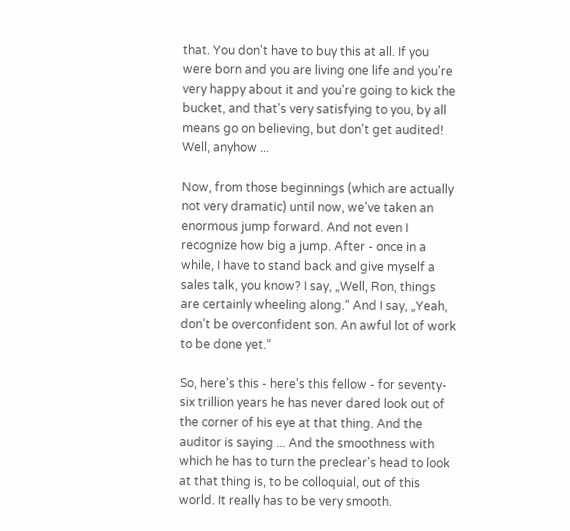that. You don't have to buy this at all. If you were born and you are living one life and you're very happy about it and you're going to kick the bucket, and that's very satisfying to you, by all means go on believing, but don't get audited! Well, anyhow ...

Now, from those beginnings (which are actually not very dramatic) until now, we've taken an enormous jump forward. And not even I recognize how big a jump. After - once in a while, I have to stand back and give myself a sales talk, you know? I say, „Well, Ron, things are certainly wheeling along.“ And I say, „Yeah, don’t be overconfident son. An awful lot of work to be done yet.“

So, here's this - here's this fellow - for seventy-six trillion years he has never dared look out of the corner of his eye at that thing. And the auditor is saying ... And the smoothness with which he has to turn the preclear's head to look at that thing is, to be colloquial, out of this world. It really has to be very smooth.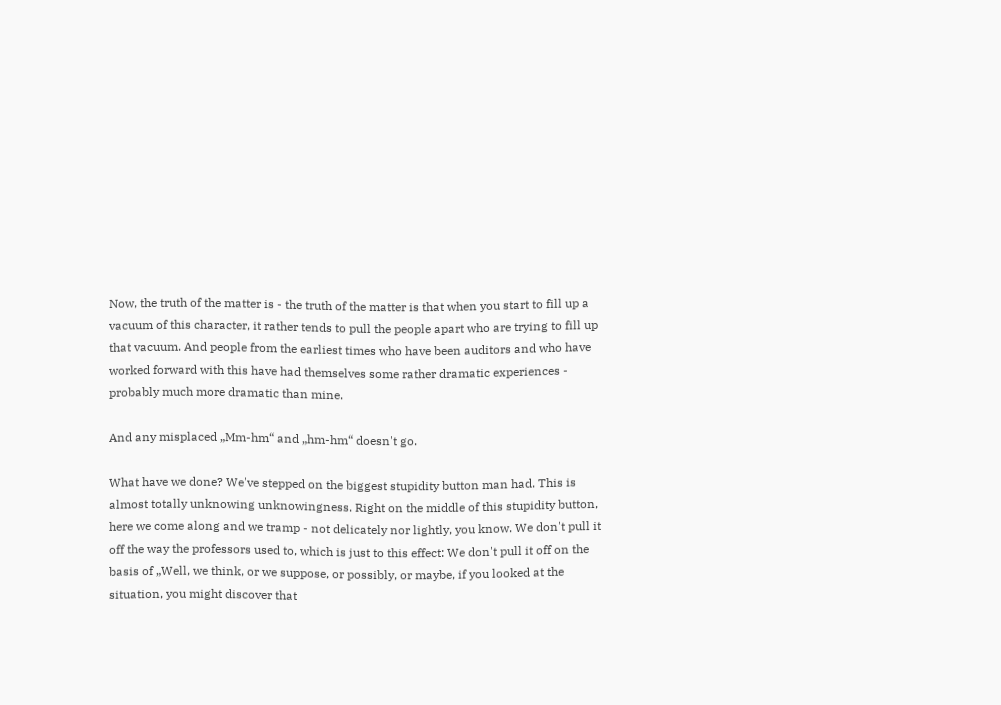Now, the truth of the matter is - the truth of the matter is that when you start to fill up a vacuum of this character, it rather tends to pull the people apart who are trying to fill up that vacuum. And people from the earliest times who have been auditors and who have worked forward with this have had themselves some rather dramatic experiences - probably much more dramatic than mine.

And any misplaced „Mm-hm“ and „hm-hm“ doesn't go.

What have we done? We've stepped on the biggest stupidity button man had. This is almost totally unknowing unknowingness. Right on the middle of this stupidity button, here we come along and we tramp - not delicately nor lightly, you know. We don't pull it off the way the professors used to, which is just to this effect: We don't pull it off on the basis of „Well, we think, or we suppose, or possibly, or maybe, if you looked at the situation, you might discover that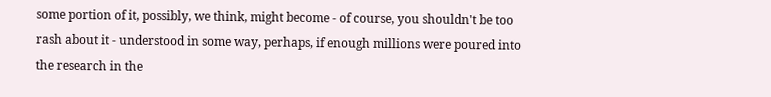some portion of it, possibly, we think, might become - of course, you shouldn't be too rash about it - understood in some way, perhaps, if enough millions were poured into the research in the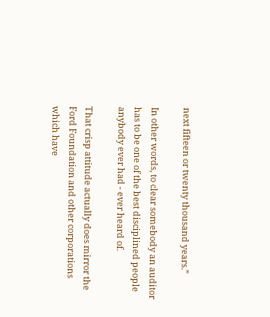next fifteen or twenty thousand years.”

In other words, to clear somebody an auditor has to be one of the best disciplined people anybody ever had - ever heard of.

That crisp attitude actually does mirror the Ford Foundation and other corporations which have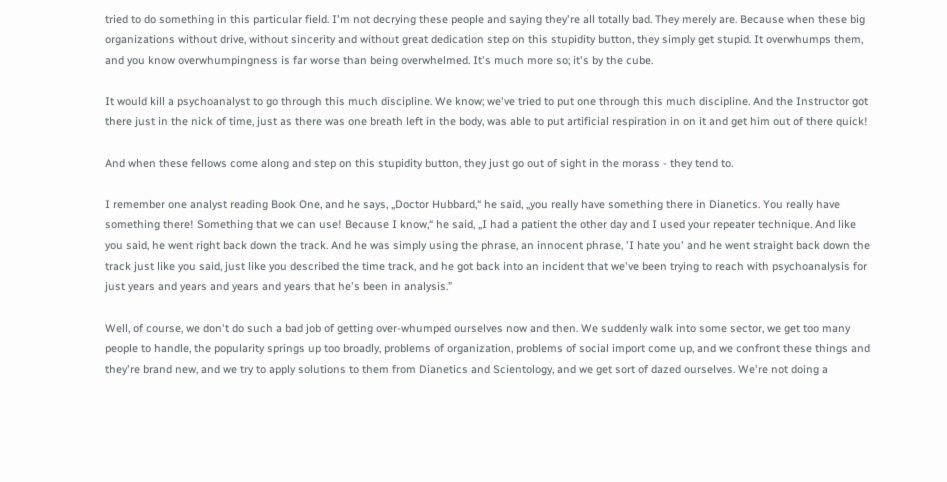tried to do something in this particular field. I'm not decrying these people and saying they're all totally bad. They merely are. Because when these big organizations without drive, without sincerity and without great dedication step on this stupidity button, they simply get stupid. It overwhumps them, and you know overwhumpingness is far worse than being overwhelmed. It's much more so; it's by the cube.

It would kill a psychoanalyst to go through this much discipline. We know; we've tried to put one through this much discipline. And the Instructor got there just in the nick of time, just as there was one breath left in the body, was able to put artificial respiration in on it and get him out of there quick!

And when these fellows come along and step on this stupidity button, they just go out of sight in the morass - they tend to.

I remember one analyst reading Book One, and he says, „Doctor Hubbard,“ he said, „you really have something there in Dianetics. You really have something there! Something that we can use! Because I know,“ he said, „I had a patient the other day and I used your repeater technique. And like you said, he went right back down the track. And he was simply using the phrase, an innocent phrase, 'I hate you' and he went straight back down the track just like you said, just like you described the time track, and he got back into an incident that we've been trying to reach with psychoanalysis for just years and years and years and years that he's been in analysis.”

Well, of course, we don't do such a bad job of getting over-whumped ourselves now and then. We suddenly walk into some sector, we get too many people to handle, the popularity springs up too broadly, problems of organization, problems of social import come up, and we confront these things and they're brand new, and we try to apply solutions to them from Dianetics and Scientology, and we get sort of dazed ourselves. We're not doing a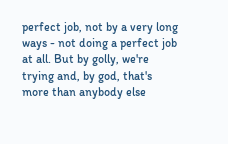perfect job, not by a very long ways - not doing a perfect job at all. But by golly, we're trying and, by god, that's more than anybody else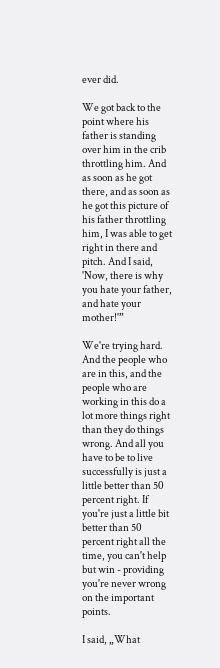ever did.

We got back to the point where his father is standing over him in the crib throttling him. And as soon as he got there, and as soon as he got this picture of his father throttling him, I was able to get right in there and pitch. And I said, 'Now, there is why you hate your father, and hate your mother!'”

We're trying hard. And the people who are in this, and the people who are working in this do a lot more things right than they do things wrong. And all you have to be to live successfully is just a little better than 50 percent right. If you're just a little bit better than 50 percent right all the time, you can't help but win - providing you're never wrong on the important points.

I said, „What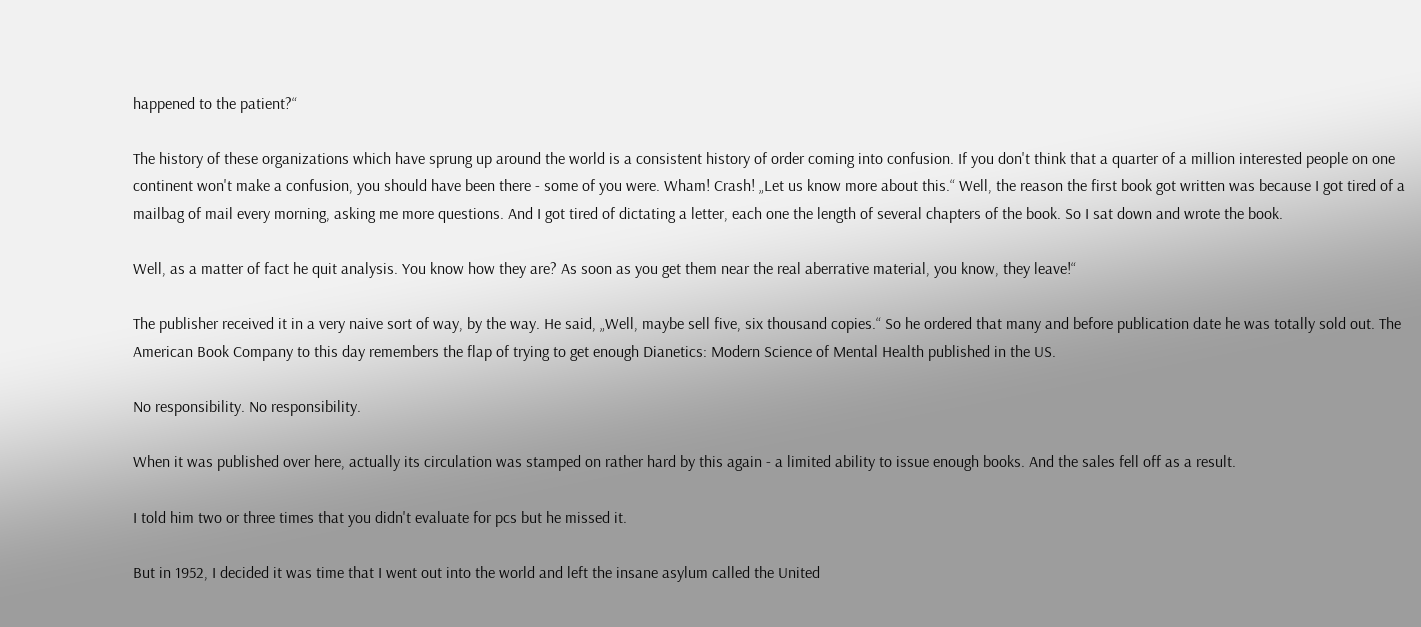happened to the patient?“

The history of these organizations which have sprung up around the world is a consistent history of order coming into confusion. If you don't think that a quarter of a million interested people on one continent won't make a confusion, you should have been there - some of you were. Wham! Crash! „Let us know more about this.“ Well, the reason the first book got written was because I got tired of a mailbag of mail every morning, asking me more questions. And I got tired of dictating a letter, each one the length of several chapters of the book. So I sat down and wrote the book.

Well, as a matter of fact he quit analysis. You know how they are? As soon as you get them near the real aberrative material, you know, they leave!“

The publisher received it in a very naive sort of way, by the way. He said, „Well, maybe sell five, six thousand copies.“ So he ordered that many and before publication date he was totally sold out. The American Book Company to this day remembers the flap of trying to get enough Dianetics: Modern Science of Mental Health published in the US.

No responsibility. No responsibility.

When it was published over here, actually its circulation was stamped on rather hard by this again - a limited ability to issue enough books. And the sales fell off as a result.

I told him two or three times that you didn't evaluate for pcs but he missed it.

But in 1952, I decided it was time that I went out into the world and left the insane asylum called the United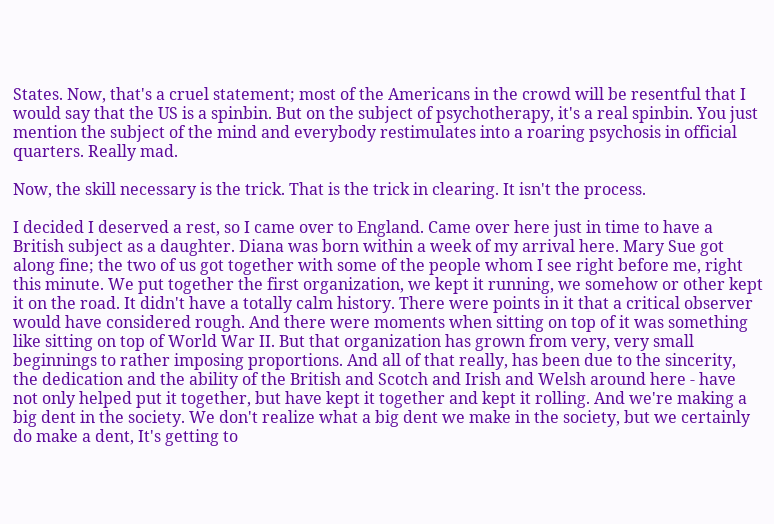States. Now, that's a cruel statement; most of the Americans in the crowd will be resentful that I would say that the US is a spinbin. But on the subject of psychotherapy, it's a real spinbin. You just mention the subject of the mind and everybody restimulates into a roaring psychosis in official quarters. Really mad.

Now, the skill necessary is the trick. That is the trick in clearing. It isn't the process.

I decided I deserved a rest, so I came over to England. Came over here just in time to have a British subject as a daughter. Diana was born within a week of my arrival here. Mary Sue got along fine; the two of us got together with some of the people whom I see right before me, right this minute. We put together the first organization, we kept it running, we somehow or other kept it on the road. It didn't have a totally calm history. There were points in it that a critical observer would have considered rough. And there were moments when sitting on top of it was something like sitting on top of World War II. But that organization has grown from very, very small beginnings to rather imposing proportions. And all of that really, has been due to the sincerity, the dedication and the ability of the British and Scotch and Irish and Welsh around here - have not only helped put it together, but have kept it together and kept it rolling. And we're making a big dent in the society. We don't realize what a big dent we make in the society, but we certainly do make a dent, It's getting to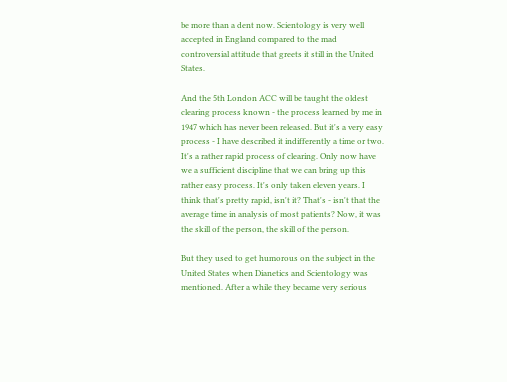be more than a dent now. Scientology is very well accepted in England compared to the mad controversial attitude that greets it still in the United States.

And the 5th London ACC will be taught the oldest clearing process known - the process learned by me in 1947 which has never been released. But it's a very easy process - I have described it indifferently a time or two. It's a rather rapid process of clearing. Only now have we a sufficient discipline that we can bring up this rather easy process. It's only taken eleven years. I think that's pretty rapid, isn't it? That's - isn't that the average time in analysis of most patients? Now, it was the skill of the person, the skill of the person.

But they used to get humorous on the subject in the United States when Dianetics and Scientology was mentioned. After a while they became very serious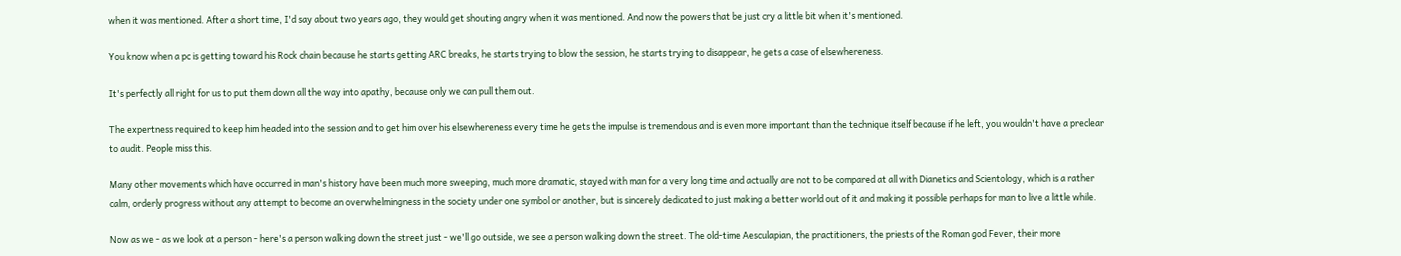when it was mentioned. After a short time, I'd say about two years ago, they would get shouting angry when it was mentioned. And now the powers that be just cry a little bit when it's mentioned.

You know when a pc is getting toward his Rock chain because he starts getting ARC breaks, he starts trying to blow the session, he starts trying to disappear, he gets a case of elsewhereness.

It's perfectly all right for us to put them down all the way into apathy, because only we can pull them out.

The expertness required to keep him headed into the session and to get him over his elsewhereness every time he gets the impulse is tremendous and is even more important than the technique itself because if he left, you wouldn't have a preclear to audit. People miss this.

Many other movements which have occurred in man's history have been much more sweeping, much more dramatic, stayed with man for a very long time and actually are not to be compared at all with Dianetics and Scientology, which is a rather calm, orderly progress without any attempt to become an overwhelmingness in the society under one symbol or another, but is sincerely dedicated to just making a better world out of it and making it possible perhaps for man to live a little while.

Now as we - as we look at a person - here's a person walking down the street just - we'll go outside, we see a person walking down the street. The old-time Aesculapian, the practitioners, the priests of the Roman god Fever, their more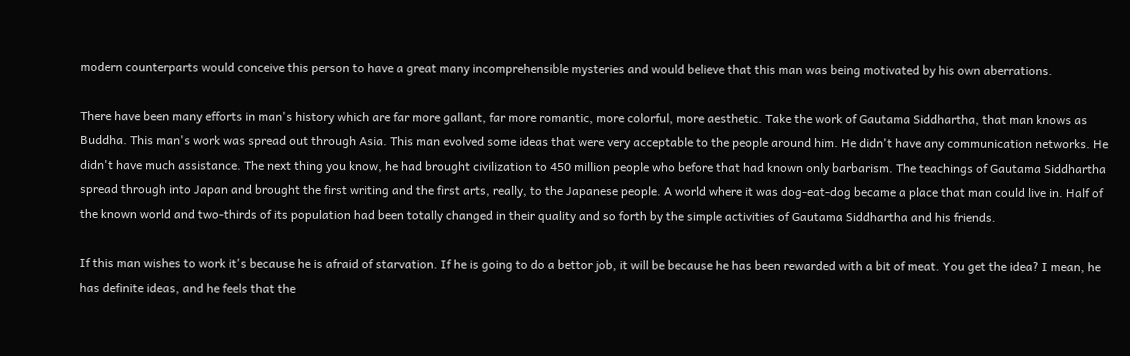modern counterparts would conceive this person to have a great many incomprehensible mysteries and would believe that this man was being motivated by his own aberrations.

There have been many efforts in man's history which are far more gallant, far more romantic, more colorful, more aesthetic. Take the work of Gautama Siddhartha, that man knows as Buddha. This man's work was spread out through Asia. This man evolved some ideas that were very acceptable to the people around him. He didn't have any communication networks. He didn't have much assistance. The next thing you know, he had brought civilization to 450 million people who before that had known only barbarism. The teachings of Gautama Siddhartha spread through into Japan and brought the first writing and the first arts, really, to the Japanese people. A world where it was dog-eat-dog became a place that man could live in. Half of the known world and two-thirds of its population had been totally changed in their quality and so forth by the simple activities of Gautama Siddhartha and his friends.

If this man wishes to work it's because he is afraid of starvation. If he is going to do a bettor job, it will be because he has been rewarded with a bit of meat. You get the idea? I mean, he has definite ideas, and he feels that the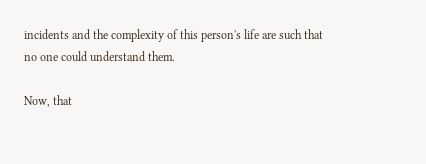incidents and the complexity of this person's life are such that no one could understand them.

Now, that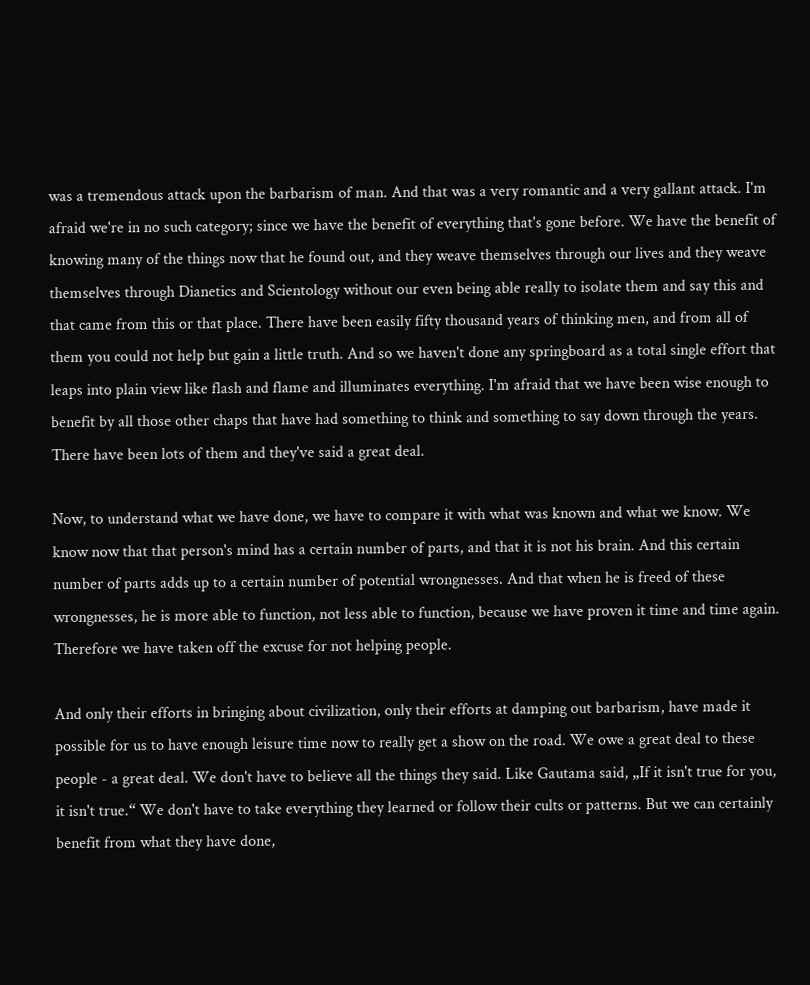was a tremendous attack upon the barbarism of man. And that was a very romantic and a very gallant attack. I'm afraid we're in no such category; since we have the benefit of everything that's gone before. We have the benefit of knowing many of the things now that he found out, and they weave themselves through our lives and they weave themselves through Dianetics and Scientology without our even being able really to isolate them and say this and that came from this or that place. There have been easily fifty thousand years of thinking men, and from all of them you could not help but gain a little truth. And so we haven't done any springboard as a total single effort that leaps into plain view like flash and flame and illuminates everything. I'm afraid that we have been wise enough to benefit by all those other chaps that have had something to think and something to say down through the years. There have been lots of them and they've said a great deal.

Now, to understand what we have done, we have to compare it with what was known and what we know. We know now that that person's mind has a certain number of parts, and that it is not his brain. And this certain number of parts adds up to a certain number of potential wrongnesses. And that when he is freed of these wrongnesses, he is more able to function, not less able to function, because we have proven it time and time again. Therefore we have taken off the excuse for not helping people.

And only their efforts in bringing about civilization, only their efforts at damping out barbarism, have made it possible for us to have enough leisure time now to really get a show on the road. We owe a great deal to these people - a great deal. We don't have to believe all the things they said. Like Gautama said, „If it isn't true for you, it isn't true.“ We don't have to take everything they learned or follow their cults or patterns. But we can certainly benefit from what they have done,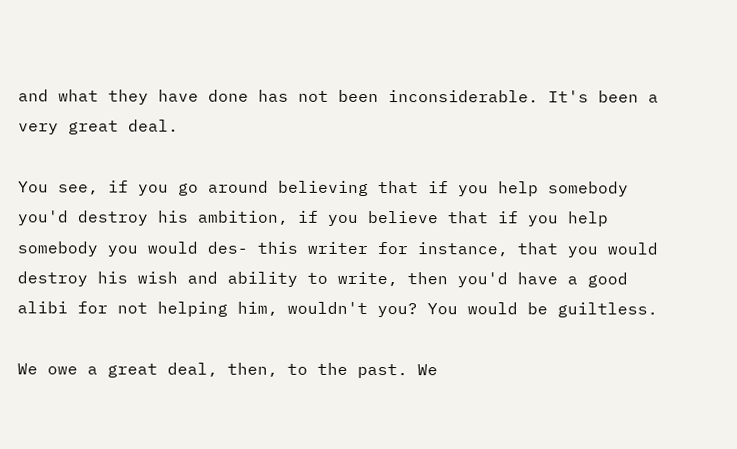and what they have done has not been inconsiderable. It's been a very great deal.

You see, if you go around believing that if you help somebody you'd destroy his ambition, if you believe that if you help somebody you would des- this writer for instance, that you would destroy his wish and ability to write, then you'd have a good alibi for not helping him, wouldn't you? You would be guiltless.

We owe a great deal, then, to the past. We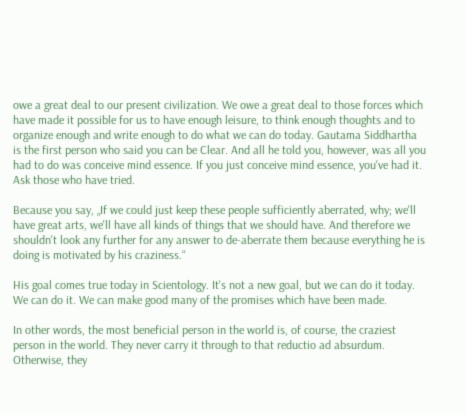owe a great deal to our present civilization. We owe a great deal to those forces which have made it possible for us to have enough leisure, to think enough thoughts and to organize enough and write enough to do what we can do today. Gautama Siddhartha is the first person who said you can be Clear. And all he told you, however, was all you had to do was conceive mind essence. If you just conceive mind essence, you've had it. Ask those who have tried.

Because you say, „If we could just keep these people sufficiently aberrated, why; we'll have great arts, we'll have all kinds of things that we should have. And therefore we shouldn't look any further for any answer to de-aberrate them because everything he is doing is motivated by his craziness.“

His goal comes true today in Scientology. It's not a new goal, but we can do it today. We can do it. We can make good many of the promises which have been made.

In other words, the most beneficial person in the world is, of course, the craziest person in the world. They never carry it through to that reductio ad absurdum. Otherwise, they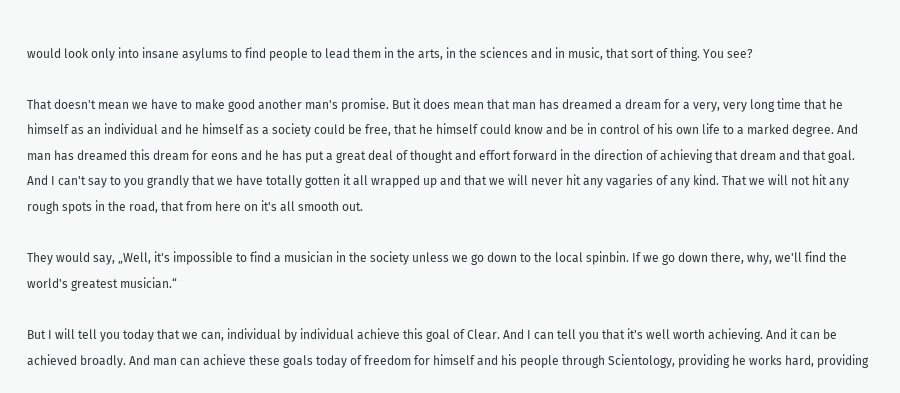would look only into insane asylums to find people to lead them in the arts, in the sciences and in music, that sort of thing. You see?

That doesn't mean we have to make good another man's promise. But it does mean that man has dreamed a dream for a very, very long time that he himself as an individual and he himself as a society could be free, that he himself could know and be in control of his own life to a marked degree. And man has dreamed this dream for eons and he has put a great deal of thought and effort forward in the direction of achieving that dream and that goal. And I can't say to you grandly that we have totally gotten it all wrapped up and that we will never hit any vagaries of any kind. That we will not hit any rough spots in the road, that from here on it's all smooth out.

They would say, „Well, it's impossible to find a musician in the society unless we go down to the local spinbin. If we go down there, why, we'll find the world's greatest musician.“

But I will tell you today that we can, individual by individual achieve this goal of Clear. And I can tell you that it's well worth achieving. And it can be achieved broadly. And man can achieve these goals today of freedom for himself and his people through Scientology, providing he works hard, providing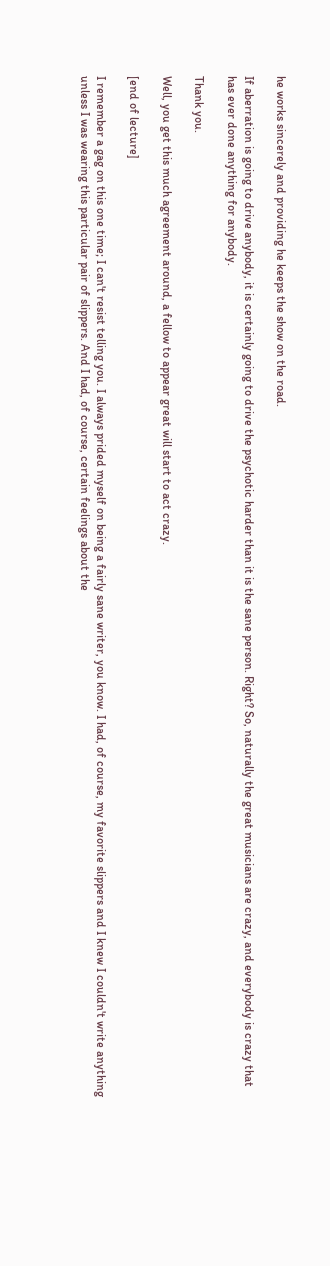he works sincerely and providing he keeps the show on the road.

If aberration is going to drive anybody, it is certainly going to drive the psychotic harder than it is the sane person. Right? So, naturally the great musicians are crazy, and everybody is crazy that has ever done anything for anybody.

Thank you.

Well, you get this much agreement around, a fellow to appear great will start to act crazy.

[end of lecture]

I remember a gag on this one time; I can't resist telling you. I always prided myself on being a fairly sane writer, you know. I had, of course, my favorite slippers and I knew I couldn't write anything unless I was wearing this particular pair of slippers. And I had, of course, certain feelings about the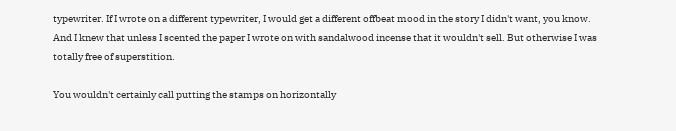typewriter. If I wrote on a different typewriter, I would get a different offbeat mood in the story I didn't want, you know. And I knew that unless I scented the paper I wrote on with sandalwood incense that it wouldn't sell. But otherwise I was totally free of superstition.

You wouldn't certainly call putting the stamps on horizontally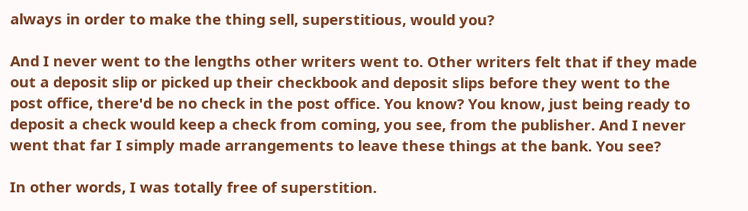always in order to make the thing sell, superstitious, would you?

And I never went to the lengths other writers went to. Other writers felt that if they made out a deposit slip or picked up their checkbook and deposit slips before they went to the post office, there'd be no check in the post office. You know? You know, just being ready to deposit a check would keep a check from coming, you see, from the publisher. And I never went that far I simply made arrangements to leave these things at the bank. You see?

In other words, I was totally free of superstition.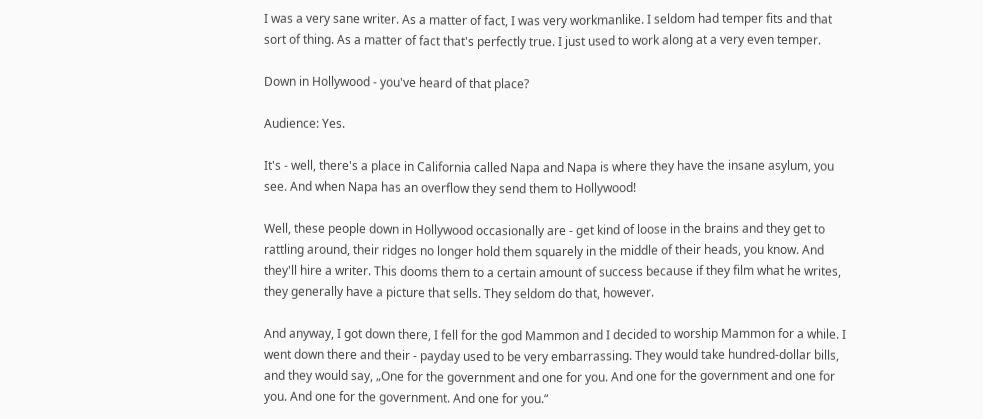I was a very sane writer. As a matter of fact, I was very workmanlike. I seldom had temper fits and that sort of thing. As a matter of fact that's perfectly true. I just used to work along at a very even temper.

Down in Hollywood - you've heard of that place?

Audience: Yes.

It's - well, there's a place in California called Napa and Napa is where they have the insane asylum, you see. And when Napa has an overflow they send them to Hollywood!

Well, these people down in Hollywood occasionally are - get kind of loose in the brains and they get to rattling around, their ridges no longer hold them squarely in the middle of their heads, you know. And they'll hire a writer. This dooms them to a certain amount of success because if they film what he writes, they generally have a picture that sells. They seldom do that, however.

And anyway, I got down there, I fell for the god Mammon and I decided to worship Mammon for a while. I went down there and their - payday used to be very embarrassing. They would take hundred-dollar bills, and they would say, „One for the government and one for you. And one for the government and one for you. And one for the government. And one for you.“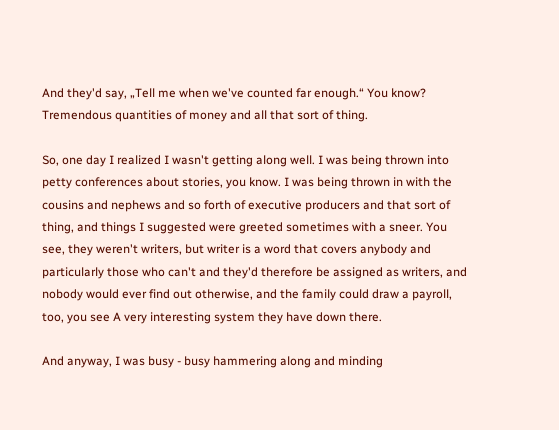And they'd say, „Tell me when we've counted far enough.“ You know? Tremendous quantities of money and all that sort of thing.

So, one day I realized I wasn't getting along well. I was being thrown into petty conferences about stories, you know. I was being thrown in with the cousins and nephews and so forth of executive producers and that sort of thing, and things I suggested were greeted sometimes with a sneer. You see, they weren't writers, but writer is a word that covers anybody and particularly those who can't and they'd therefore be assigned as writers, and nobody would ever find out otherwise, and the family could draw a payroll, too, you see A very interesting system they have down there.

And anyway, I was busy - busy hammering along and minding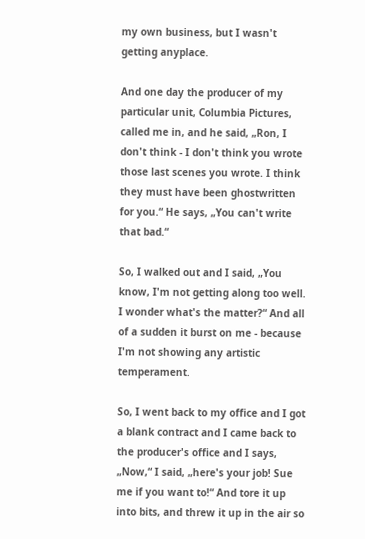my own business, but I wasn't getting anyplace.

And one day the producer of my particular unit, Columbia Pictures, called me in, and he said, „Ron, I don't think - I don't think you wrote those last scenes you wrote. I think they must have been ghostwritten for you.“ He says, „You can't write that bad.“

So, I walked out and I said, „You know, I'm not getting along too well. I wonder what's the matter?“ And all of a sudden it burst on me - because I'm not showing any artistic temperament.

So, I went back to my office and I got a blank contract and I came back to the producer's office and I says, „Now,“ I said, „here's your job! Sue me if you want to!“ And tore it up into bits, and threw it up in the air so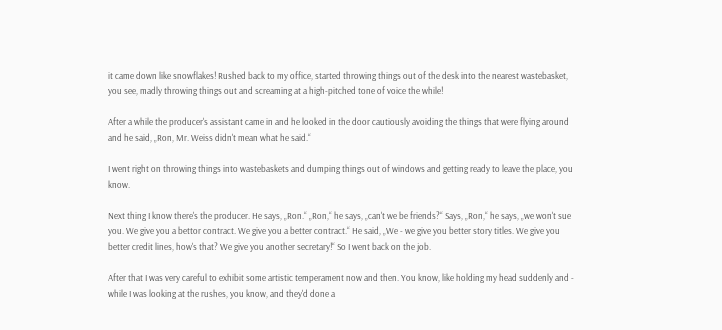it came down like snowflakes! Rushed back to my office, started throwing things out of the desk into the nearest wastebasket, you see, madly throwing things out and screaming at a high-pitched tone of voice the while!

After a while the producer's assistant came in and he looked in the door cautiously avoiding the things that were flying around and he said, „Ron, Mr. Weiss didn't mean what he said.“

I went right on throwing things into wastebaskets and dumping things out of windows and getting ready to leave the place, you know.

Next thing I know there's the producer. He says, „Ron.“ „Ron,“ he says, „can't we be friends?“ Says, „Ron,“ he says, „we won't sue you. We give you a bettor contract. We give you a better contract.“ He said, „We - we give you better story titles. We give you better credit lines, how's that? We give you another secretary!“ So I went back on the job.

After that I was very careful to exhibit some artistic temperament now and then. You know, like holding my head suddenly and - while I was looking at the rushes, you know, and they'd done a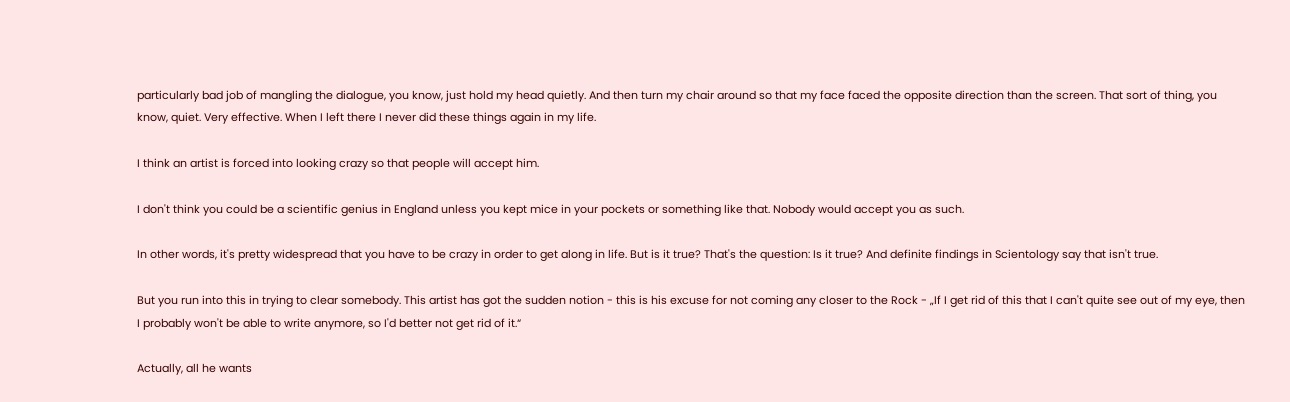particularly bad job of mangling the dialogue, you know, just hold my head quietly. And then turn my chair around so that my face faced the opposite direction than the screen. That sort of thing, you know, quiet. Very effective. When I left there I never did these things again in my life.

I think an artist is forced into looking crazy so that people will accept him.

I don't think you could be a scientific genius in England unless you kept mice in your pockets or something like that. Nobody would accept you as such.

In other words, it's pretty widespread that you have to be crazy in order to get along in life. But is it true? That's the question: Is it true? And definite findings in Scientology say that isn't true.

But you run into this in trying to clear somebody. This artist has got the sudden notion - this is his excuse for not coming any closer to the Rock - „If I get rid of this that I can't quite see out of my eye, then I probably won't be able to write anymore, so I'd better not get rid of it.“

Actually, all he wants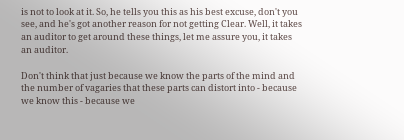is not to look at it. So, he tells you this as his best excuse, don't you see, and he's got another reason for not getting Clear. Well, it takes an auditor to get around these things, let me assure you, it takes an auditor.

Don't think that just because we know the parts of the mind and the number of vagaries that these parts can distort into - because we know this - because we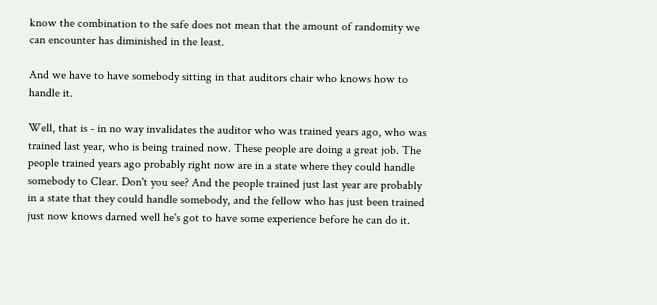know the combination to the safe does not mean that the amount of randomity we can encounter has diminished in the least.

And we have to have somebody sitting in that auditors chair who knows how to handle it.

Well, that is - in no way invalidates the auditor who was trained years ago, who was trained last year, who is being trained now. These people are doing a great job. The people trained years ago probably right now are in a state where they could handle somebody to Clear. Don't you see? And the people trained just last year are probably in a state that they could handle somebody, and the fellow who has just been trained just now knows darned well he's got to have some experience before he can do it.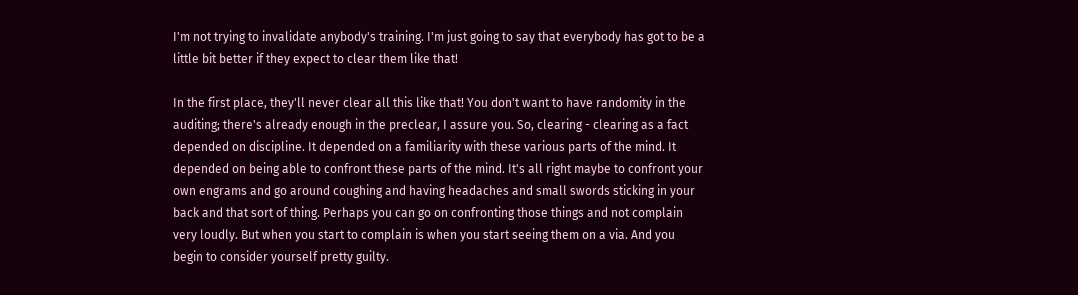I'm not trying to invalidate anybody's training. I'm just going to say that everybody has got to be a little bit better if they expect to clear them like that!

In the first place, they'll never clear all this like that! You don't want to have randomity in the auditing; there's already enough in the preclear, I assure you. So, clearing - clearing as a fact depended on discipline. It depended on a familiarity with these various parts of the mind. It depended on being able to confront these parts of the mind. It's all right maybe to confront your own engrams and go around coughing and having headaches and small swords sticking in your back and that sort of thing. Perhaps you can go on confronting those things and not complain very loudly. But when you start to complain is when you start seeing them on a via. And you begin to consider yourself pretty guilty.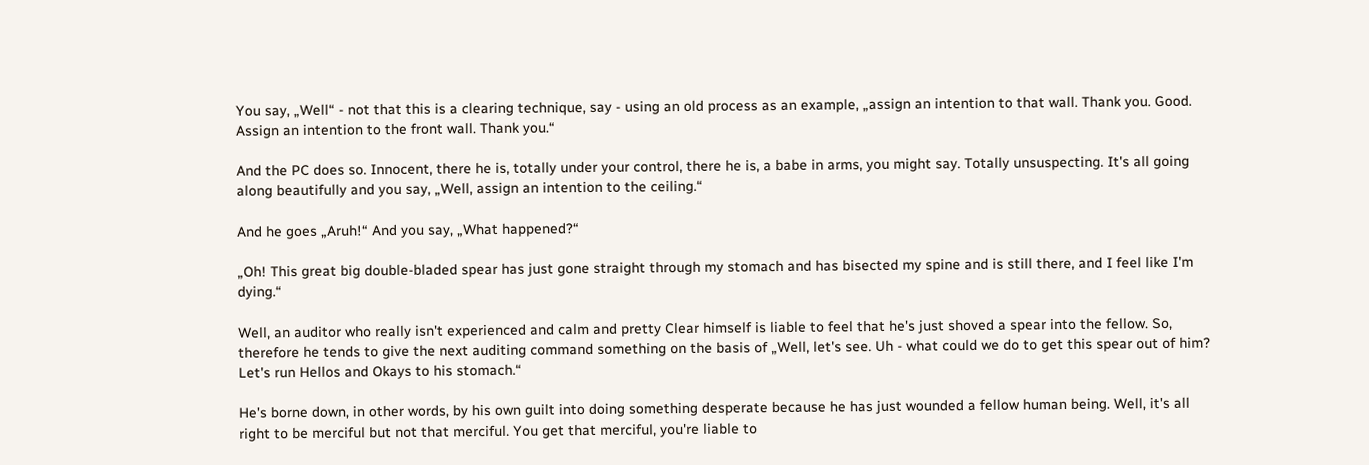You say, „Well“ - not that this is a clearing technique, say - using an old process as an example, „assign an intention to that wall. Thank you. Good. Assign an intention to the front wall. Thank you.“

And the PC does so. Innocent, there he is, totally under your control, there he is, a babe in arms, you might say. Totally unsuspecting. It's all going along beautifully and you say, „Well, assign an intention to the ceiling.“

And he goes „Aruh!“ And you say, „What happened?“

„Oh! This great big double-bladed spear has just gone straight through my stomach and has bisected my spine and is still there, and I feel like I'm dying.“

Well, an auditor who really isn't experienced and calm and pretty Clear himself is liable to feel that he's just shoved a spear into the fellow. So, therefore he tends to give the next auditing command something on the basis of „Well, let's see. Uh - what could we do to get this spear out of him? Let's run Hellos and Okays to his stomach.“

He's borne down, in other words, by his own guilt into doing something desperate because he has just wounded a fellow human being. Well, it's all right to be merciful but not that merciful. You get that merciful, you're liable to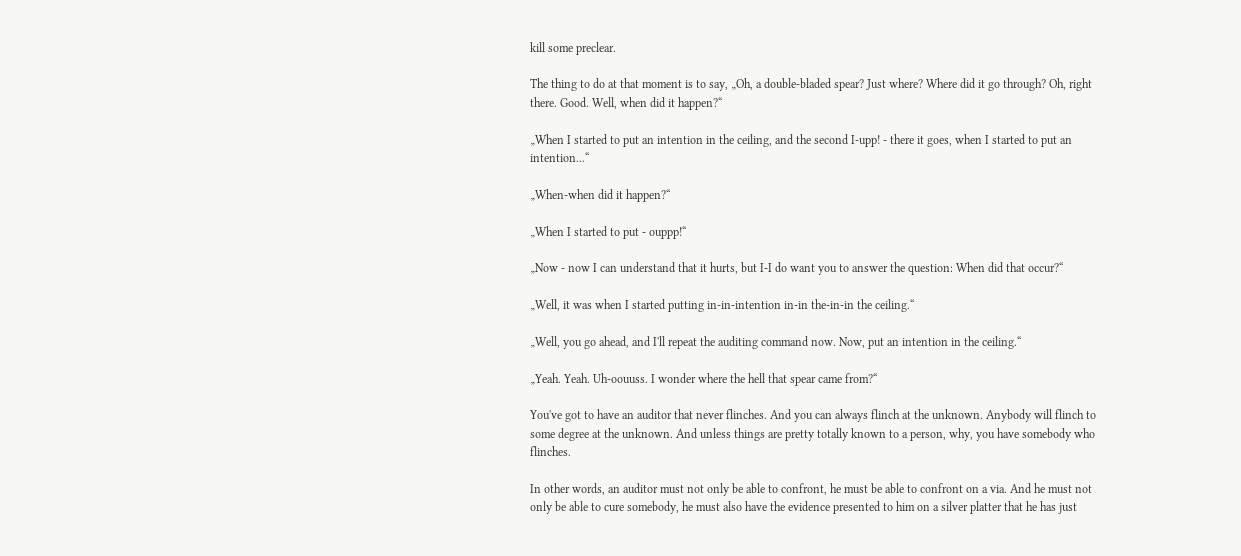kill some preclear.

The thing to do at that moment is to say, „Oh, a double-bladed spear? Just where? Where did it go through? Oh, right there. Good. Well, when did it happen?“

„When I started to put an intention in the ceiling, and the second I-upp! - there it goes, when I started to put an intention...“

„When-when did it happen?“

„When I started to put - ouppp!“

„Now - now I can understand that it hurts, but I-I do want you to answer the question: When did that occur?“

„Well, it was when I started putting in-in-intention in-in the-in-in the ceiling.“

„Well, you go ahead, and I'll repeat the auditing command now. Now, put an intention in the ceiling.“

„Yeah. Yeah. Uh-oouuss. I wonder where the hell that spear came from?“

You've got to have an auditor that never flinches. And you can always flinch at the unknown. Anybody will flinch to some degree at the unknown. And unless things are pretty totally known to a person, why, you have somebody who flinches.

In other words, an auditor must not only be able to confront, he must be able to confront on a via. And he must not only be able to cure somebody, he must also have the evidence presented to him on a silver platter that he has just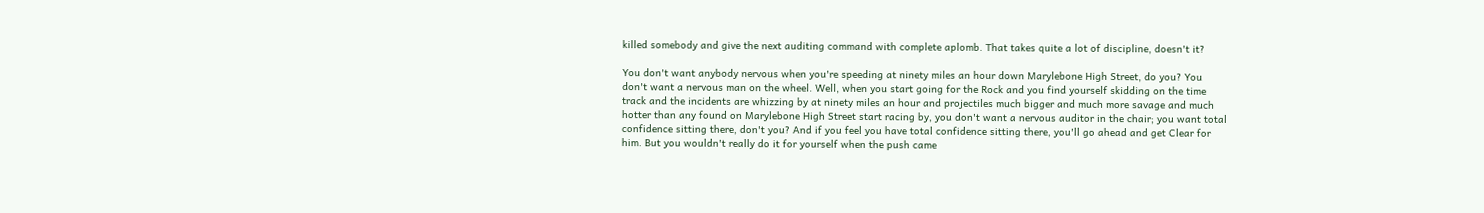killed somebody and give the next auditing command with complete aplomb. That takes quite a lot of discipline, doesn't it?

You don't want anybody nervous when you're speeding at ninety miles an hour down Marylebone High Street, do you? You don't want a nervous man on the wheel. Well, when you start going for the Rock and you find yourself skidding on the time track and the incidents are whizzing by at ninety miles an hour and projectiles much bigger and much more savage and much hotter than any found on Marylebone High Street start racing by, you don't want a nervous auditor in the chair; you want total confidence sitting there, don't you? And if you feel you have total confidence sitting there, you'll go ahead and get Clear for him. But you wouldn't really do it for yourself when the push came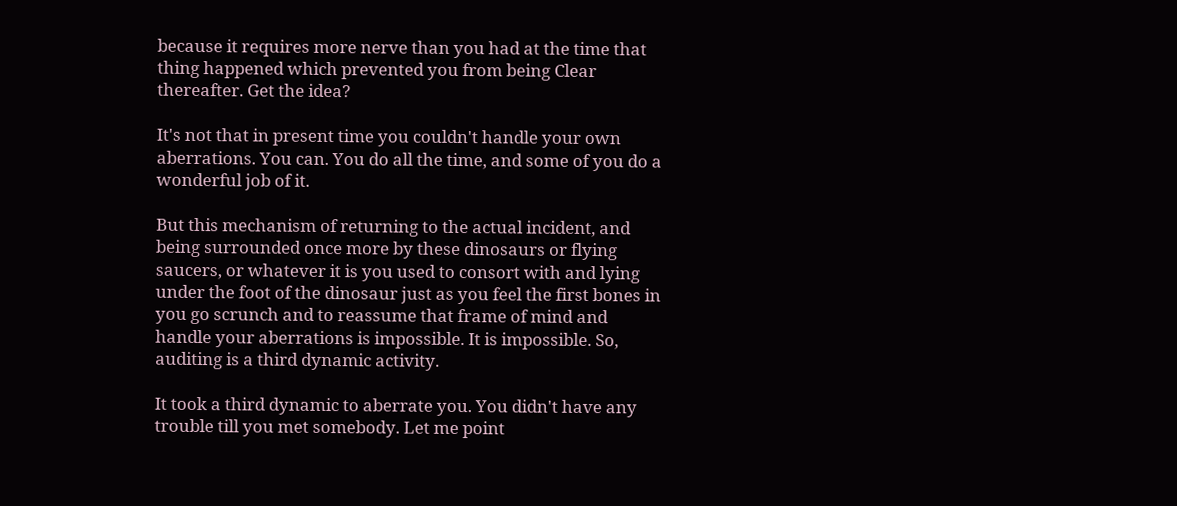because it requires more nerve than you had at the time that thing happened which prevented you from being Clear thereafter. Get the idea?

It's not that in present time you couldn't handle your own aberrations. You can. You do all the time, and some of you do a wonderful job of it.

But this mechanism of returning to the actual incident, and being surrounded once more by these dinosaurs or flying saucers, or whatever it is you used to consort with and lying under the foot of the dinosaur just as you feel the first bones in you go scrunch and to reassume that frame of mind and handle your aberrations is impossible. It is impossible. So, auditing is a third dynamic activity.

It took a third dynamic to aberrate you. You didn't have any trouble till you met somebody. Let me point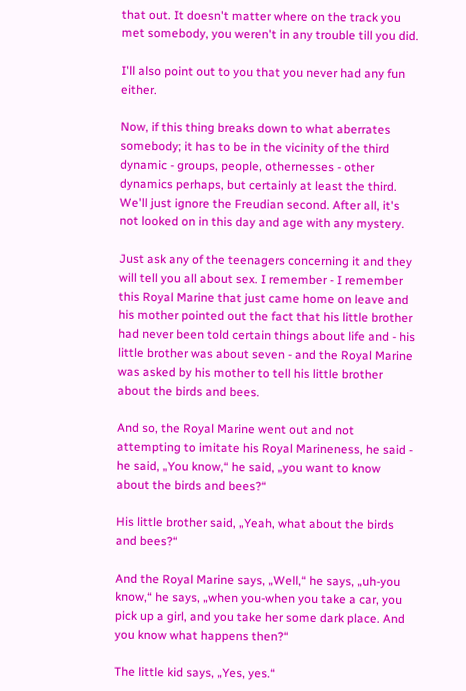that out. It doesn't matter where on the track you met somebody, you weren't in any trouble till you did.

I'll also point out to you that you never had any fun either.

Now, if this thing breaks down to what aberrates somebody; it has to be in the vicinity of the third dynamic - groups, people, othernesses - other dynamics perhaps, but certainly at least the third. We'll just ignore the Freudian second. After all, it's not looked on in this day and age with any mystery.

Just ask any of the teenagers concerning it and they will tell you all about sex. I remember - I remember this Royal Marine that just came home on leave and his mother pointed out the fact that his little brother had never been told certain things about life and - his little brother was about seven - and the Royal Marine was asked by his mother to tell his little brother about the birds and bees.

And so, the Royal Marine went out and not attempting to imitate his Royal Marineness, he said - he said, „You know,“ he said, „you want to know about the birds and bees?“

His little brother said, „Yeah, what about the birds and bees?“

And the Royal Marine says, „Well,“ he says, „uh-you know,“ he says, „when you-when you take a car, you pick up a girl, and you take her some dark place. And you know what happens then?“

The little kid says, „Yes, yes.“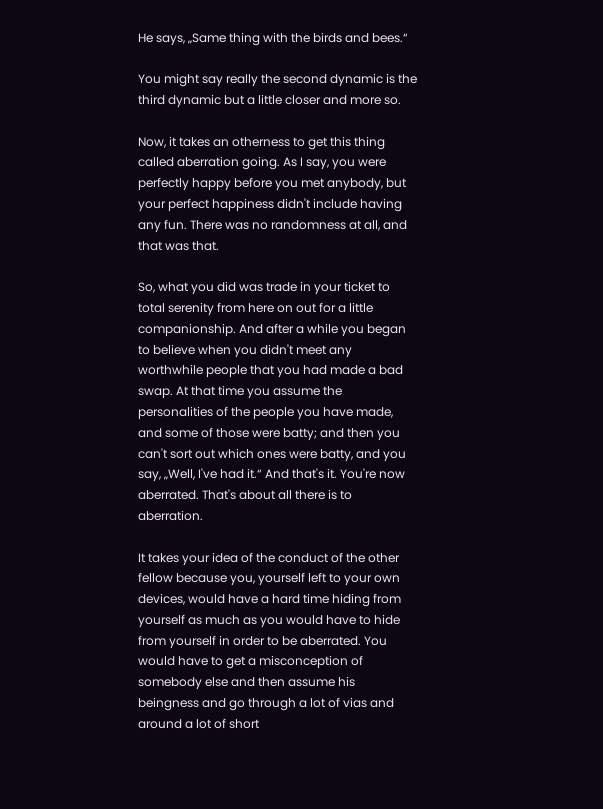He says, „Same thing with the birds and bees.“

You might say really the second dynamic is the third dynamic but a little closer and more so.

Now, it takes an otherness to get this thing called aberration going. As I say, you were perfectly happy before you met anybody, but your perfect happiness didn't include having any fun. There was no randomness at all, and that was that.

So, what you did was trade in your ticket to total serenity from here on out for a little companionship. And after a while you began to believe when you didn't meet any worthwhile people that you had made a bad swap. At that time you assume the personalities of the people you have made, and some of those were batty; and then you can't sort out which ones were batty, and you say, „Well, I've had it.“ And that's it. You're now aberrated. That's about all there is to aberration.

It takes your idea of the conduct of the other fellow because you, yourself left to your own devices, would have a hard time hiding from yourself as much as you would have to hide from yourself in order to be aberrated. You would have to get a misconception of somebody else and then assume his beingness and go through a lot of vias and around a lot of short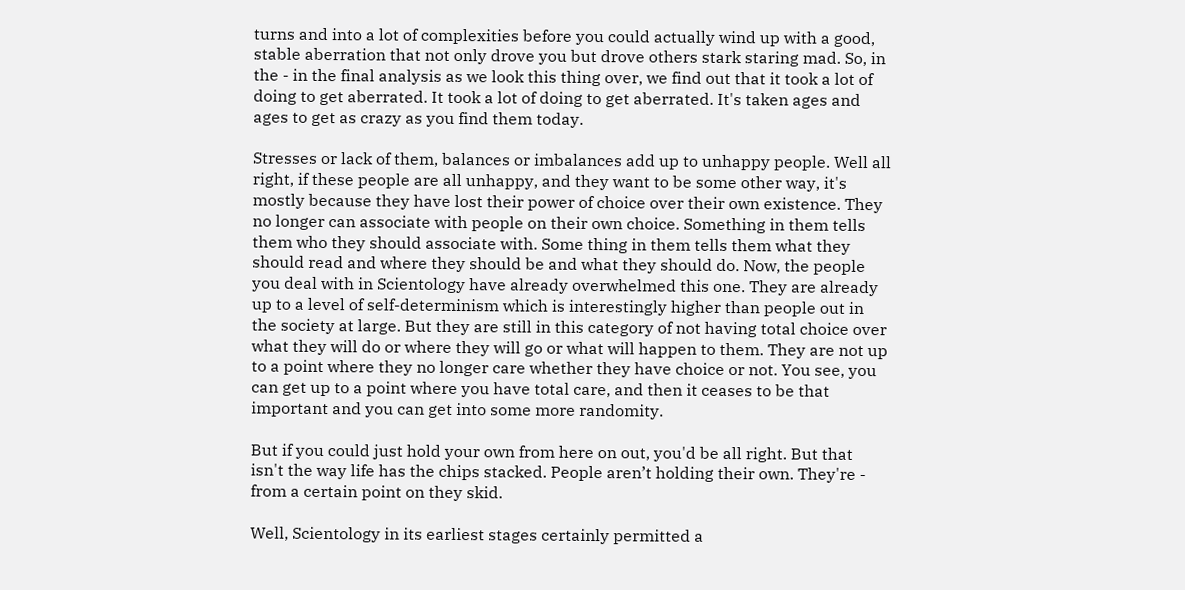turns and into a lot of complexities before you could actually wind up with a good, stable aberration that not only drove you but drove others stark staring mad. So, in the - in the final analysis as we look this thing over, we find out that it took a lot of doing to get aberrated. It took a lot of doing to get aberrated. It's taken ages and ages to get as crazy as you find them today.

Stresses or lack of them, balances or imbalances add up to unhappy people. Well all right, if these people are all unhappy, and they want to be some other way, it's mostly because they have lost their power of choice over their own existence. They no longer can associate with people on their own choice. Something in them tells them who they should associate with. Some thing in them tells them what they should read and where they should be and what they should do. Now, the people you deal with in Scientology have already overwhelmed this one. They are already up to a level of self-determinism which is interestingly higher than people out in the society at large. But they are still in this category of not having total choice over what they will do or where they will go or what will happen to them. They are not up to a point where they no longer care whether they have choice or not. You see, you can get up to a point where you have total care, and then it ceases to be that important and you can get into some more randomity.

But if you could just hold your own from here on out, you'd be all right. But that isn't the way life has the chips stacked. People aren’t holding their own. They're - from a certain point on they skid.

Well, Scientology in its earliest stages certainly permitted a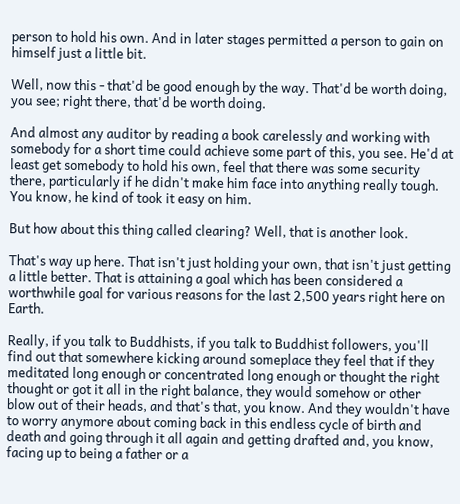person to hold his own. And in later stages permitted a person to gain on himself just a little bit.

Well, now this - that'd be good enough by the way. That'd be worth doing, you see; right there, that'd be worth doing.

And almost any auditor by reading a book carelessly and working with somebody for a short time could achieve some part of this, you see. He'd at least get somebody to hold his own, feel that there was some security there, particularly if he didn't make him face into anything really tough. You know, he kind of took it easy on him.

But how about this thing called clearing? Well, that is another look.

That's way up here. That isn't just holding your own, that isn't just getting a little better. That is attaining a goal which has been considered a worthwhile goal for various reasons for the last 2,500 years right here on Earth.

Really, if you talk to Buddhists, if you talk to Buddhist followers, you'll find out that somewhere kicking around someplace they feel that if they meditated long enough or concentrated long enough or thought the right thought or got it all in the right balance, they would somehow or other blow out of their heads, and that's that, you know. And they wouldn't have to worry anymore about coming back in this endless cycle of birth and death and going through it all again and getting drafted and, you know, facing up to being a father or a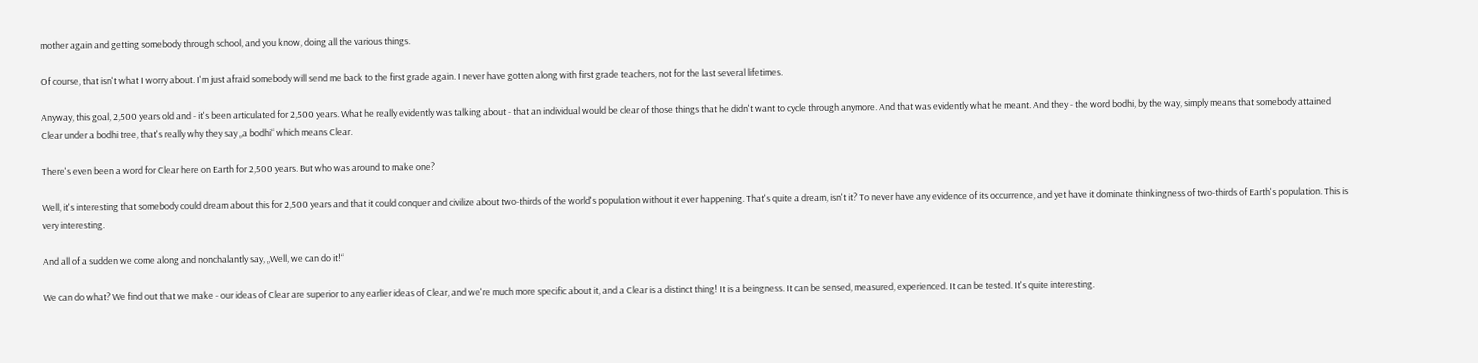mother again and getting somebody through school, and you know, doing all the various things.

Of course, that isn't what I worry about. I'm just afraid somebody will send me back to the first grade again. I never have gotten along with first grade teachers, not for the last several lifetimes.

Anyway, this goal, 2,500 years old and - it's been articulated for 2,500 years. What he really evidently was talking about - that an individual would be clear of those things that he didn't want to cycle through anymore. And that was evidently what he meant. And they - the word bodhi, by the way, simply means that somebody attained Clear under a bodhi tree, that's really why they say „a bodhi“ which means Clear.

There's even been a word for Clear here on Earth for 2,500 years. But who was around to make one?

Well, it's interesting that somebody could dream about this for 2,500 years and that it could conquer and civilize about two-thirds of the world's population without it ever happening. That's quite a dream, isn't it? To never have any evidence of its occurrence, and yet have it dominate thinkingness of two-thirds of Earth's population. This is very interesting.

And all of a sudden we come along and nonchalantly say, „Well, we can do it!“

We can do what? We find out that we make - our ideas of Clear are superior to any earlier ideas of Clear, and we're much more specific about it, and a Clear is a distinct thing! It is a beingness. It can be sensed, measured, experienced. It can be tested. It's quite interesting.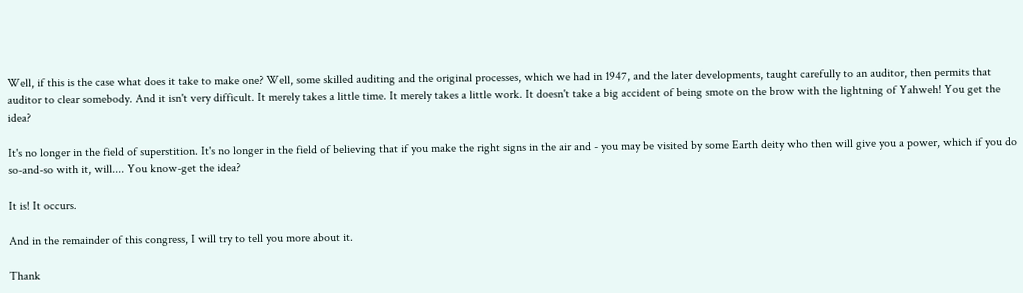Well, if this is the case what does it take to make one? Well, some skilled auditing and the original processes, which we had in 1947, and the later developments, taught carefully to an auditor, then permits that auditor to clear somebody. And it isn't very difficult. It merely takes a little time. It merely takes a little work. It doesn't take a big accident of being smote on the brow with the lightning of Yahweh! You get the idea?

It's no longer in the field of superstition. It's no longer in the field of believing that if you make the right signs in the air and - you may be visited by some Earth deity who then will give you a power, which if you do so-and-so with it, will.... You know-get the idea?

It is! It occurs.

And in the remainder of this congress, I will try to tell you more about it.

Thank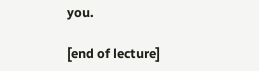you.

[end of lecture]